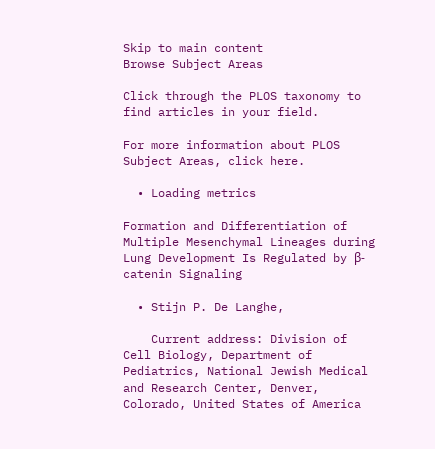Skip to main content
Browse Subject Areas

Click through the PLOS taxonomy to find articles in your field.

For more information about PLOS Subject Areas, click here.

  • Loading metrics

Formation and Differentiation of Multiple Mesenchymal Lineages during Lung Development Is Regulated by β-catenin Signaling

  • Stijn P. De Langhe,

    Current address: Division of Cell Biology, Department of Pediatrics, National Jewish Medical and Research Center, Denver, Colorado, United States of America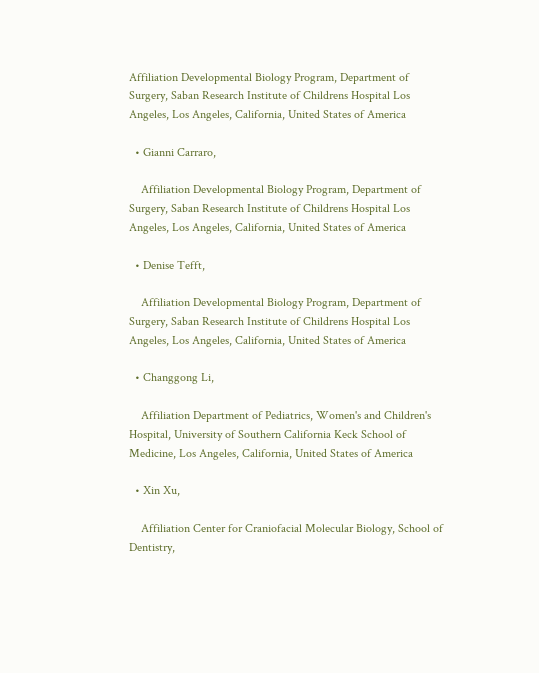Affiliation Developmental Biology Program, Department of Surgery, Saban Research Institute of Childrens Hospital Los Angeles, Los Angeles, California, United States of America

  • Gianni Carraro,

    Affiliation Developmental Biology Program, Department of Surgery, Saban Research Institute of Childrens Hospital Los Angeles, Los Angeles, California, United States of America

  • Denise Tefft,

    Affiliation Developmental Biology Program, Department of Surgery, Saban Research Institute of Childrens Hospital Los Angeles, Los Angeles, California, United States of America

  • Changgong Li,

    Affiliation Department of Pediatrics, Women's and Children's Hospital, University of Southern California Keck School of Medicine, Los Angeles, California, United States of America

  • Xin Xu,

    Affiliation Center for Craniofacial Molecular Biology, School of Dentistry,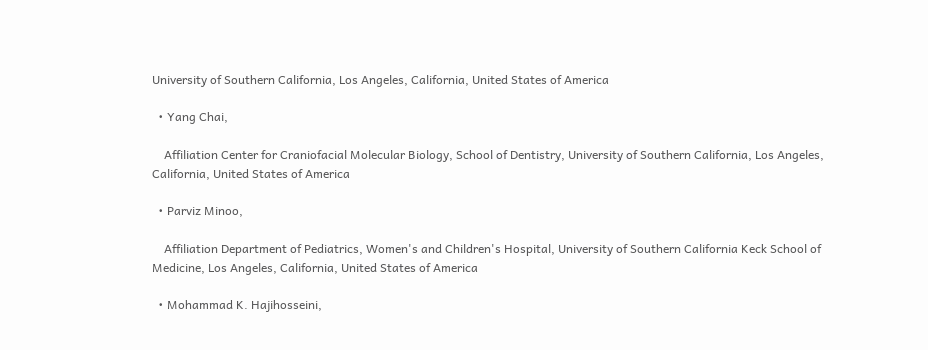University of Southern California, Los Angeles, California, United States of America

  • Yang Chai,

    Affiliation Center for Craniofacial Molecular Biology, School of Dentistry, University of Southern California, Los Angeles, California, United States of America

  • Parviz Minoo,

    Affiliation Department of Pediatrics, Women's and Children's Hospital, University of Southern California Keck School of Medicine, Los Angeles, California, United States of America

  • Mohammad K. Hajihosseini,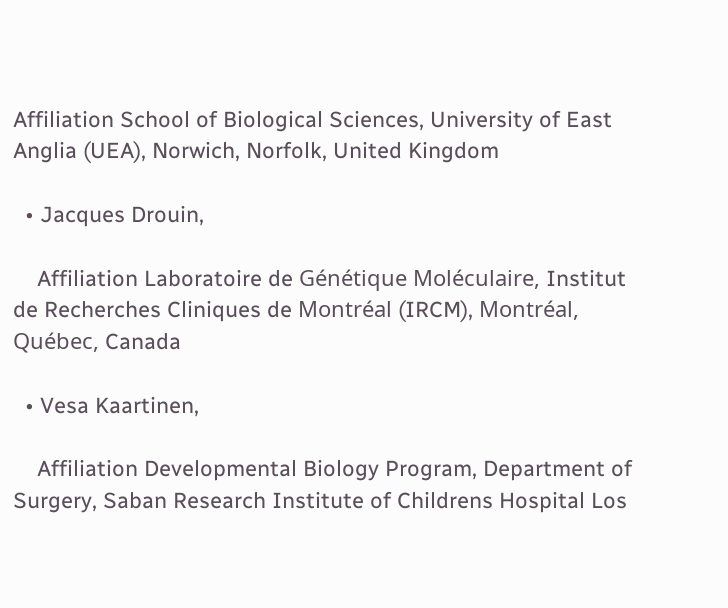Affiliation School of Biological Sciences, University of East Anglia (UEA), Norwich, Norfolk, United Kingdom

  • Jacques Drouin,

    Affiliation Laboratoire de Génétique Moléculaire, Institut de Recherches Cliniques de Montréal (IRCM), Montréal, Québec, Canada

  • Vesa Kaartinen,

    Affiliation Developmental Biology Program, Department of Surgery, Saban Research Institute of Childrens Hospital Los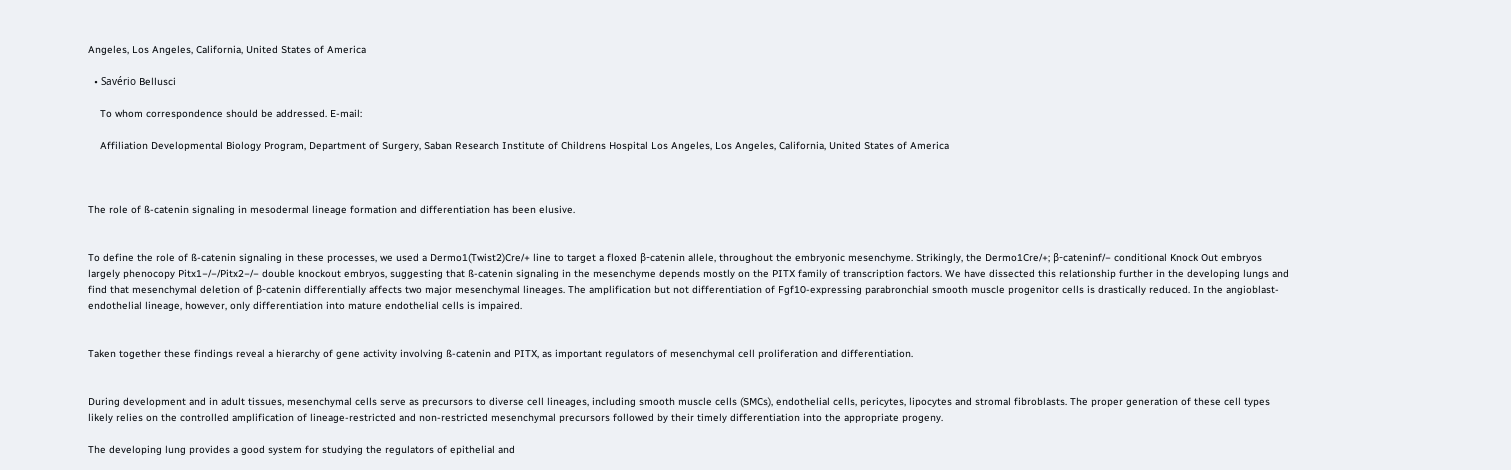Angeles, Los Angeles, California, United States of America

  • Savério Bellusci

    To whom correspondence should be addressed. E-mail:

    Affiliation Developmental Biology Program, Department of Surgery, Saban Research Institute of Childrens Hospital Los Angeles, Los Angeles, California, United States of America



The role of ß-catenin signaling in mesodermal lineage formation and differentiation has been elusive.


To define the role of ß-catenin signaling in these processes, we used a Dermo1(Twist2)Cre/+ line to target a floxed β-catenin allele, throughout the embryonic mesenchyme. Strikingly, the Dermo1Cre/+; β-cateninf/− conditional Knock Out embryos largely phenocopy Pitx1−/−/Pitx2−/− double knockout embryos, suggesting that ß-catenin signaling in the mesenchyme depends mostly on the PITX family of transcription factors. We have dissected this relationship further in the developing lungs and find that mesenchymal deletion of β-catenin differentially affects two major mesenchymal lineages. The amplification but not differentiation of Fgf10-expressing parabronchial smooth muscle progenitor cells is drastically reduced. In the angioblast-endothelial lineage, however, only differentiation into mature endothelial cells is impaired.


Taken together these findings reveal a hierarchy of gene activity involving ß-catenin and PITX, as important regulators of mesenchymal cell proliferation and differentiation.


During development and in adult tissues, mesenchymal cells serve as precursors to diverse cell lineages, including smooth muscle cells (SMCs), endothelial cells, pericytes, lipocytes and stromal fibroblasts. The proper generation of these cell types likely relies on the controlled amplification of lineage-restricted and non-restricted mesenchymal precursors followed by their timely differentiation into the appropriate progeny.

The developing lung provides a good system for studying the regulators of epithelial and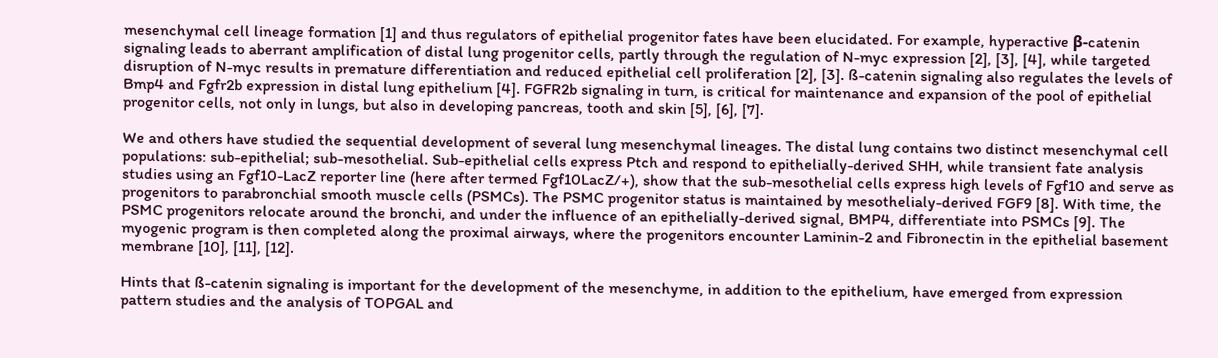mesenchymal cell lineage formation [1] and thus regulators of epithelial progenitor fates have been elucidated. For example, hyperactive β-catenin signaling leads to aberrant amplification of distal lung progenitor cells, partly through the regulation of N-myc expression [2], [3], [4], while targeted disruption of N-myc results in premature differentiation and reduced epithelial cell proliferation [2], [3]. ß-catenin signaling also regulates the levels of Bmp4 and Fgfr2b expression in distal lung epithelium [4]. FGFR2b signaling in turn, is critical for maintenance and expansion of the pool of epithelial progenitor cells, not only in lungs, but also in developing pancreas, tooth and skin [5], [6], [7].

We and others have studied the sequential development of several lung mesenchymal lineages. The distal lung contains two distinct mesenchymal cell populations: sub-epithelial; sub-mesothelial. Sub-epithelial cells express Ptch and respond to epithelially-derived SHH, while transient fate analysis studies using an Fgf10-LacZ reporter line (here after termed Fgf10LacZ/+), show that the sub-mesothelial cells express high levels of Fgf10 and serve as progenitors to parabronchial smooth muscle cells (PSMCs). The PSMC progenitor status is maintained by mesothelialy-derived FGF9 [8]. With time, the PSMC progenitors relocate around the bronchi, and under the influence of an epithelially-derived signal, BMP4, differentiate into PSMCs [9]. The myogenic program is then completed along the proximal airways, where the progenitors encounter Laminin-2 and Fibronectin in the epithelial basement membrane [10], [11], [12].

Hints that ß-catenin signaling is important for the development of the mesenchyme, in addition to the epithelium, have emerged from expression pattern studies and the analysis of TOPGAL and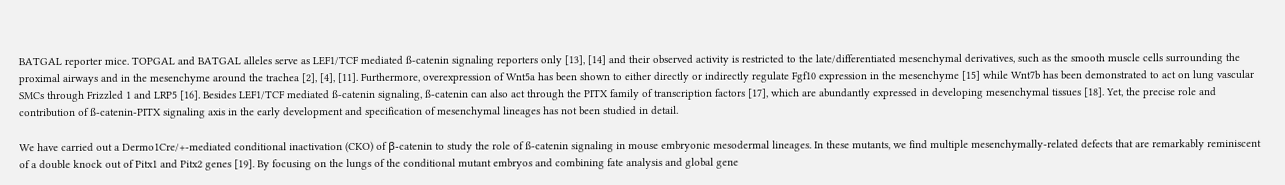BATGAL reporter mice. TOPGAL and BATGAL alleles serve as LEF1/TCF mediated ß-catenin signaling reporters only [13], [14] and their observed activity is restricted to the late/differentiated mesenchymal derivatives, such as the smooth muscle cells surrounding the proximal airways and in the mesenchyme around the trachea [2], [4], [11]. Furthermore, overexpression of Wnt5a has been shown to either directly or indirectly regulate Fgf10 expression in the mesenchyme [15] while Wnt7b has been demonstrated to act on lung vascular SMCs through Frizzled 1 and LRP5 [16]. Besides LEF1/TCF mediated ß-catenin signaling, ß-catenin can also act through the PITX family of transcription factors [17], which are abundantly expressed in developing mesenchymal tissues [18]. Yet, the precise role and contribution of ß-catenin-PITX signaling axis in the early development and specification of mesenchymal lineages has not been studied in detail.

We have carried out a Dermo1Cre/+-mediated conditional inactivation (CKO) of β-catenin to study the role of ß-catenin signaling in mouse embryonic mesodermal lineages. In these mutants, we find multiple mesenchymally-related defects that are remarkably reminiscent of a double knock out of Pitx1 and Pitx2 genes [19]. By focusing on the lungs of the conditional mutant embryos and combining fate analysis and global gene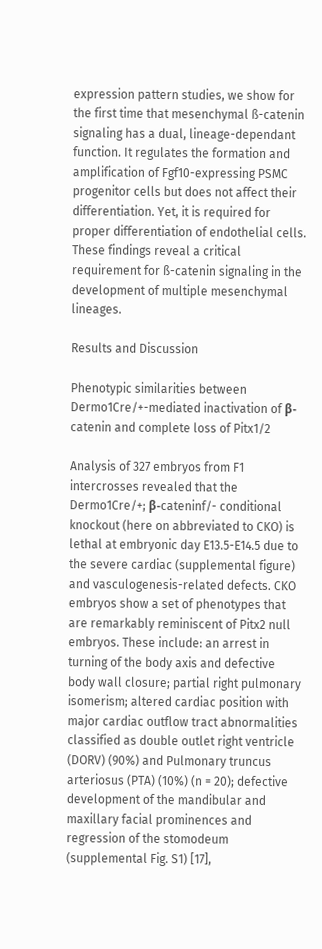expression pattern studies, we show for the first time that mesenchymal ß-catenin signaling has a dual, lineage-dependant function. It regulates the formation and amplification of Fgf10-expressing PSMC progenitor cells but does not affect their differentiation. Yet, it is required for proper differentiation of endothelial cells. These findings reveal a critical requirement for ß-catenin signaling in the development of multiple mesenchymal lineages.

Results and Discussion

Phenotypic similarities between Dermo1Cre/+-mediated inactivation of β-catenin and complete loss of Pitx1/2

Analysis of 327 embryos from F1 intercrosses revealed that the Dermo1Cre/+; β-cateninf/- conditional knockout (here on abbreviated to CKO) is lethal at embryonic day E13.5-E14.5 due to the severe cardiac (supplemental figure) and vasculogenesis-related defects. CKO embryos show a set of phenotypes that are remarkably reminiscent of Pitx2 null embryos. These include: an arrest in turning of the body axis and defective body wall closure; partial right pulmonary isomerism; altered cardiac position with major cardiac outflow tract abnormalities classified as double outlet right ventricle (DORV) (90%) and Pulmonary truncus arteriosus (PTA) (10%) (n = 20); defective development of the mandibular and maxillary facial prominences and regression of the stomodeum (supplemental Fig. S1) [17],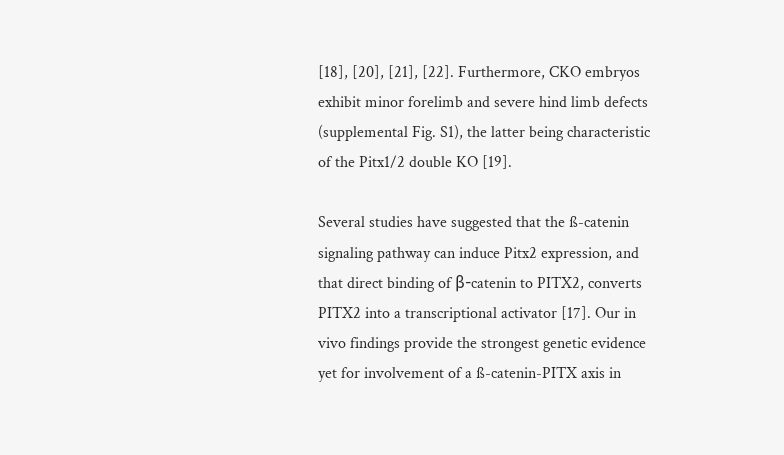[18], [20], [21], [22]. Furthermore, CKO embryos exhibit minor forelimb and severe hind limb defects (supplemental Fig. S1), the latter being characteristic of the Pitx1/2 double KO [19].

Several studies have suggested that the ß-catenin signaling pathway can induce Pitx2 expression, and that direct binding of β-catenin to PITX2, converts PITX2 into a transcriptional activator [17]. Our in vivo findings provide the strongest genetic evidence yet for involvement of a ß-catenin-PITX axis in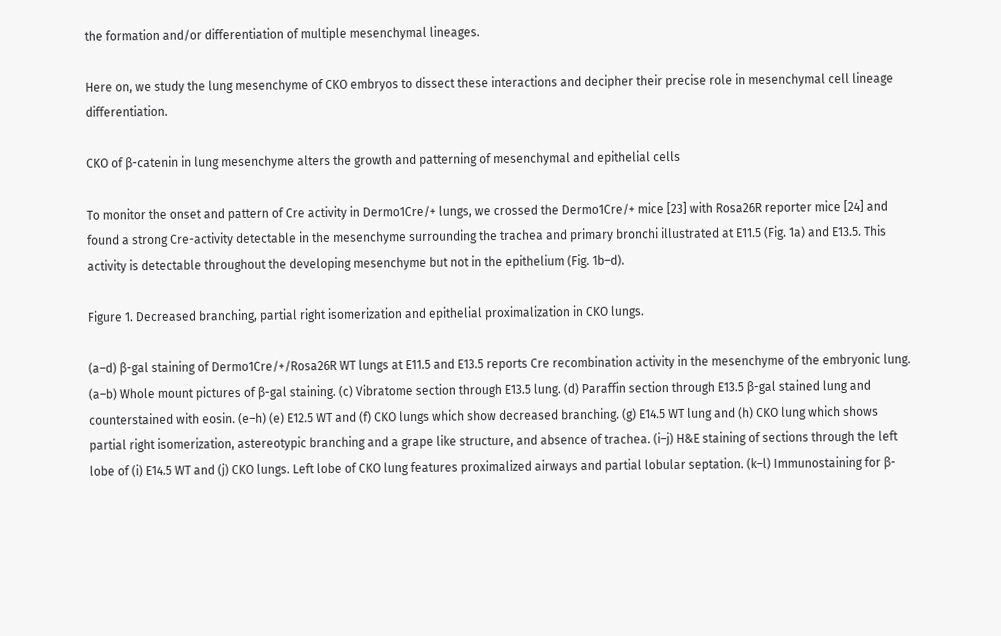the formation and/or differentiation of multiple mesenchymal lineages.

Here on, we study the lung mesenchyme of CKO embryos to dissect these interactions and decipher their precise role in mesenchymal cell lineage differentiation.

CKO of β-catenin in lung mesenchyme alters the growth and patterning of mesenchymal and epithelial cells

To monitor the onset and pattern of Cre activity in Dermo1Cre/+ lungs, we crossed the Dermo1Cre/+ mice [23] with Rosa26R reporter mice [24] and found a strong Cre-activity detectable in the mesenchyme surrounding the trachea and primary bronchi illustrated at E11.5 (Fig. 1a) and E13.5. This activity is detectable throughout the developing mesenchyme but not in the epithelium (Fig. 1b–d).

Figure 1. Decreased branching, partial right isomerization and epithelial proximalization in CKO lungs.

(a–d) β-gal staining of Dermo1Cre/+/Rosa26R WT lungs at E11.5 and E13.5 reports Cre recombination activity in the mesenchyme of the embryonic lung. (a–b) Whole mount pictures of β-gal staining. (c) Vibratome section through E13.5 lung. (d) Paraffin section through E13.5 β-gal stained lung and counterstained with eosin. (e–h) (e) E12.5 WT and (f) CKO lungs which show decreased branching. (g) E14.5 WT lung and (h) CKO lung which shows partial right isomerization, astereotypic branching and a grape like structure, and absence of trachea. (i–j) H&E staining of sections through the left lobe of (i) E14.5 WT and (j) CKO lungs. Left lobe of CKO lung features proximalized airways and partial lobular septation. (k–l) Immunostaining for β-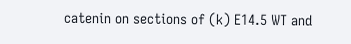catenin on sections of (k) E14.5 WT and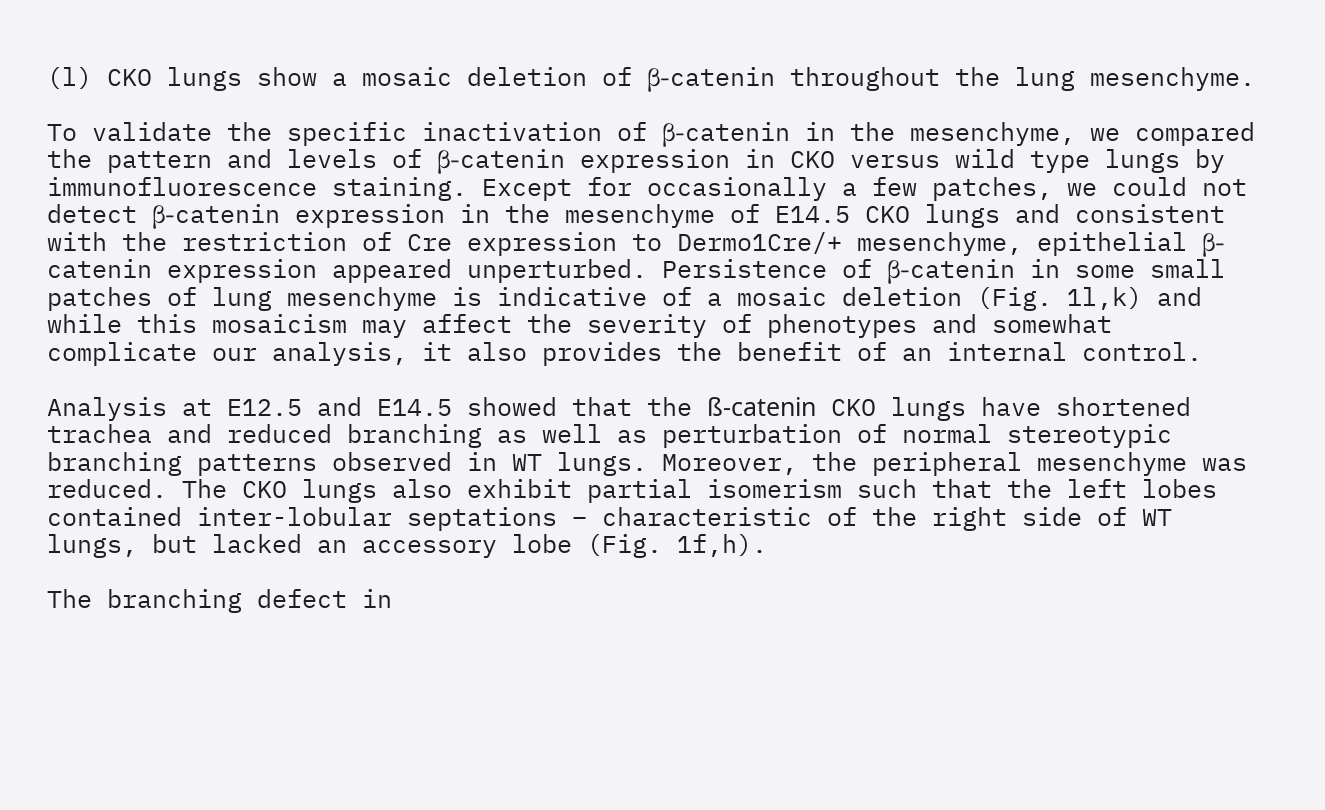(l) CKO lungs show a mosaic deletion of β-catenin throughout the lung mesenchyme.

To validate the specific inactivation of β-catenin in the mesenchyme, we compared the pattern and levels of β-catenin expression in CKO versus wild type lungs by immunofluorescence staining. Except for occasionally a few patches, we could not detect β-catenin expression in the mesenchyme of E14.5 CKO lungs and consistent with the restriction of Cre expression to Dermo1Cre/+ mesenchyme, epithelial β-catenin expression appeared unperturbed. Persistence of β-catenin in some small patches of lung mesenchyme is indicative of a mosaic deletion (Fig. 1l,k) and while this mosaicism may affect the severity of phenotypes and somewhat complicate our analysis, it also provides the benefit of an internal control.

Analysis at E12.5 and E14.5 showed that the ß-catenin CKO lungs have shortened trachea and reduced branching as well as perturbation of normal stereotypic branching patterns observed in WT lungs. Moreover, the peripheral mesenchyme was reduced. The CKO lungs also exhibit partial isomerism such that the left lobes contained inter-lobular septations – characteristic of the right side of WT lungs, but lacked an accessory lobe (Fig. 1f,h).

The branching defect in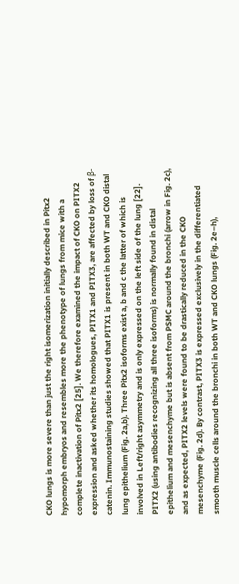CKO lungs is more severe than just the right isomerization initially described in Pitx2 hypomorph embryos and resembles more the phenotype of lungs from mice with a complete inactivation of Pitx2 [25]. We therefore examined the impact of CKO on PITX2 expression and asked whether its homologues, PITX1 and PITX3, are affected by loss of β-catenin. Immunostaining studies showed that PITX1 is present in both WT and CKO distal lung epithelium (Fig. 2a,b). Three Pitx2 isoforms exist a, b and c the latter of which is involved in Left/right asymmetry and is only expressed on the left side of the lung [22]. PITX2 (using antibodies recognizing all three isoforms) is normally found in distal epithelium and mesenchyme but is absent from PSMC around the bronchi (arrow in Fig. 2c), and as expected, PITX2 levels were found to be drastically reduced in the CKO mesenchyme (Fig. 2d). By contrast, PITX3 is expressed exclusively in the differentiated smooth muscle cells around the bronchi in both WT and CKO lungs (Fig. 2e–h),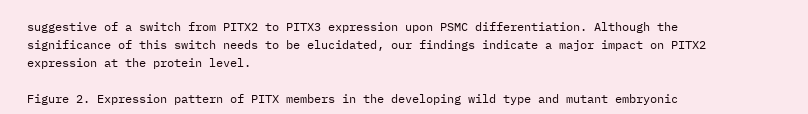suggestive of a switch from PITX2 to PITX3 expression upon PSMC differentiation. Although the significance of this switch needs to be elucidated, our findings indicate a major impact on PITX2 expression at the protein level.

Figure 2. Expression pattern of PITX members in the developing wild type and mutant embryonic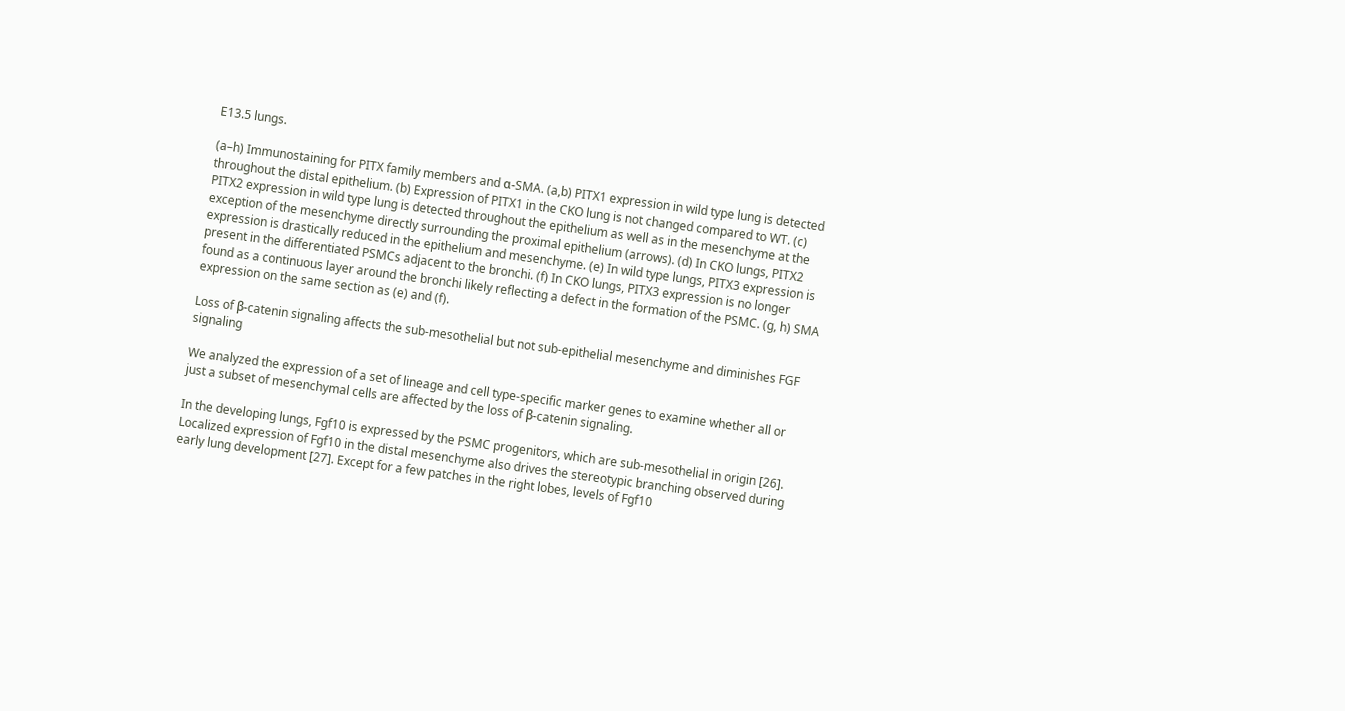E13.5 lungs.

(a–h) Immunostaining for PITX family members and α-SMA. (a,b) PITX1 expression in wild type lung is detected throughout the distal epithelium. (b) Expression of PITX1 in the CKO lung is not changed compared to WT. (c) PITX2 expression in wild type lung is detected throughout the epithelium as well as in the mesenchyme at the exception of the mesenchyme directly surrounding the proximal epithelium (arrows). (d) In CKO lungs, PITX2 expression is drastically reduced in the epithelium and mesenchyme. (e) In wild type lungs, PITX3 expression is present in the differentiated PSMCs adjacent to the bronchi. (f) In CKO lungs, PITX3 expression is no longer found as a continuous layer around the bronchi likely reflecting a defect in the formation of the PSMC. (g, h) SMA expression on the same section as (e) and (f).

Loss of β-catenin signaling affects the sub-mesothelial but not sub-epithelial mesenchyme and diminishes FGF signaling

We analyzed the expression of a set of lineage and cell type-specific marker genes to examine whether all or just a subset of mesenchymal cells are affected by the loss of β-catenin signaling.

In the developing lungs, Fgf10 is expressed by the PSMC progenitors, which are sub-mesothelial in origin [26]. Localized expression of Fgf10 in the distal mesenchyme also drives the stereotypic branching observed during early lung development [27]. Except for a few patches in the right lobes, levels of Fgf10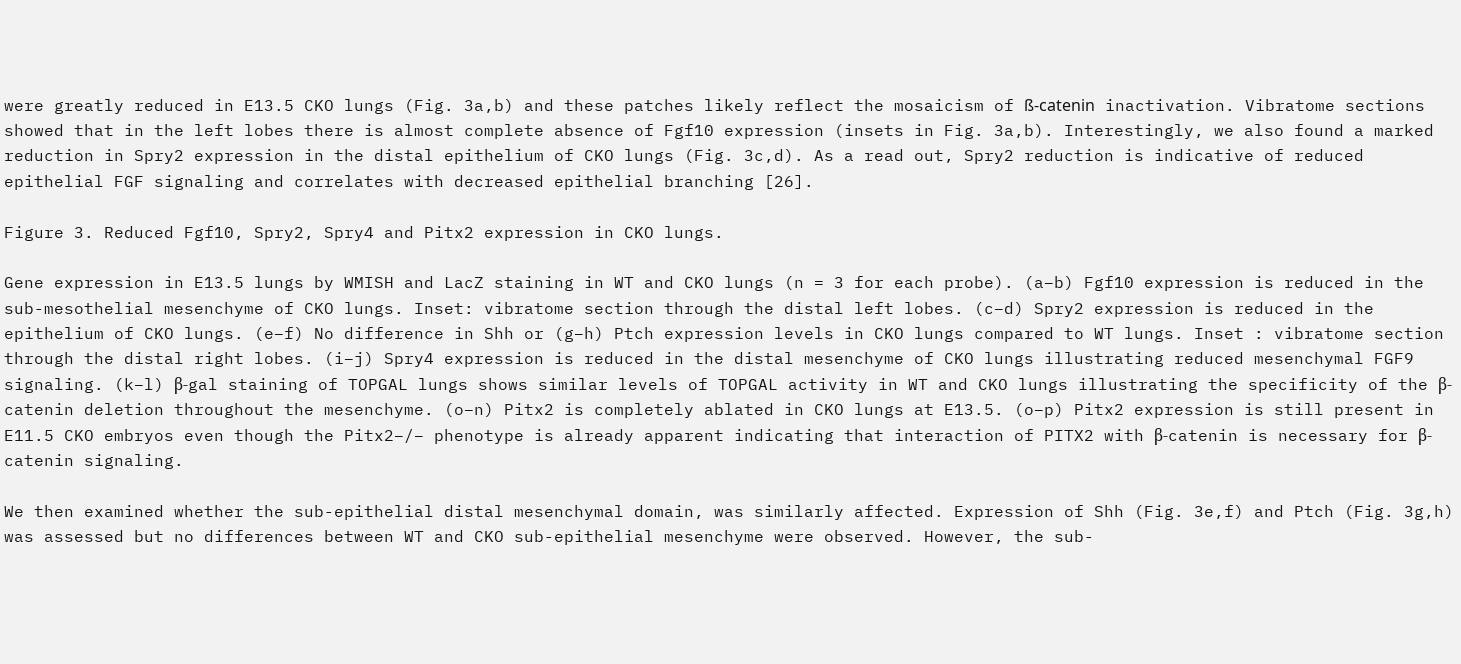were greatly reduced in E13.5 CKO lungs (Fig. 3a,b) and these patches likely reflect the mosaicism of ß-catenin inactivation. Vibratome sections showed that in the left lobes there is almost complete absence of Fgf10 expression (insets in Fig. 3a,b). Interestingly, we also found a marked reduction in Spry2 expression in the distal epithelium of CKO lungs (Fig. 3c,d). As a read out, Spry2 reduction is indicative of reduced epithelial FGF signaling and correlates with decreased epithelial branching [26].

Figure 3. Reduced Fgf10, Spry2, Spry4 and Pitx2 expression in CKO lungs.

Gene expression in E13.5 lungs by WMISH and LacZ staining in WT and CKO lungs (n = 3 for each probe). (a–b) Fgf10 expression is reduced in the sub-mesothelial mesenchyme of CKO lungs. Inset: vibratome section through the distal left lobes. (c–d) Spry2 expression is reduced in the epithelium of CKO lungs. (e–f) No difference in Shh or (g–h) Ptch expression levels in CKO lungs compared to WT lungs. Inset : vibratome section through the distal right lobes. (i–j) Spry4 expression is reduced in the distal mesenchyme of CKO lungs illustrating reduced mesenchymal FGF9 signaling. (k–l) β-gal staining of TOPGAL lungs shows similar levels of TOPGAL activity in WT and CKO lungs illustrating the specificity of the β-catenin deletion throughout the mesenchyme. (o–n) Pitx2 is completely ablated in CKO lungs at E13.5. (o–p) Pitx2 expression is still present in E11.5 CKO embryos even though the Pitx2−/− phenotype is already apparent indicating that interaction of PITX2 with β-catenin is necessary for β-catenin signaling.

We then examined whether the sub-epithelial distal mesenchymal domain, was similarly affected. Expression of Shh (Fig. 3e,f) and Ptch (Fig. 3g,h) was assessed but no differences between WT and CKO sub-epithelial mesenchyme were observed. However, the sub-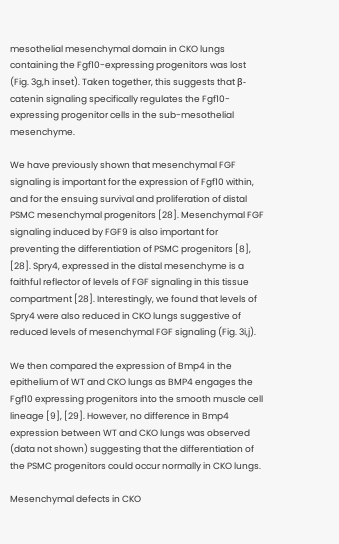mesothelial mesenchymal domain in CKO lungs containing the Fgf10-expressing progenitors was lost (Fig. 3g,h inset). Taken together, this suggests that β-catenin signaling specifically regulates the Fgf10-expressing progenitor cells in the sub-mesothelial mesenchyme.

We have previously shown that mesenchymal FGF signaling is important for the expression of Fgf10 within, and for the ensuing survival and proliferation of distal PSMC mesenchymal progenitors [28]. Mesenchymal FGF signaling induced by FGF9 is also important for preventing the differentiation of PSMC progenitors [8], [28]. Spry4, expressed in the distal mesenchyme is a faithful reflector of levels of FGF signaling in this tissue compartment [28]. Interestingly, we found that levels of Spry4 were also reduced in CKO lungs suggestive of reduced levels of mesenchymal FGF signaling (Fig. 3i,j).

We then compared the expression of Bmp4 in the epithelium of WT and CKO lungs as BMP4 engages the Fgf10 expressing progenitors into the smooth muscle cell lineage [9], [29]. However, no difference in Bmp4 expression between WT and CKO lungs was observed (data not shown) suggesting that the differentiation of the PSMC progenitors could occur normally in CKO lungs.

Mesenchymal defects in CKO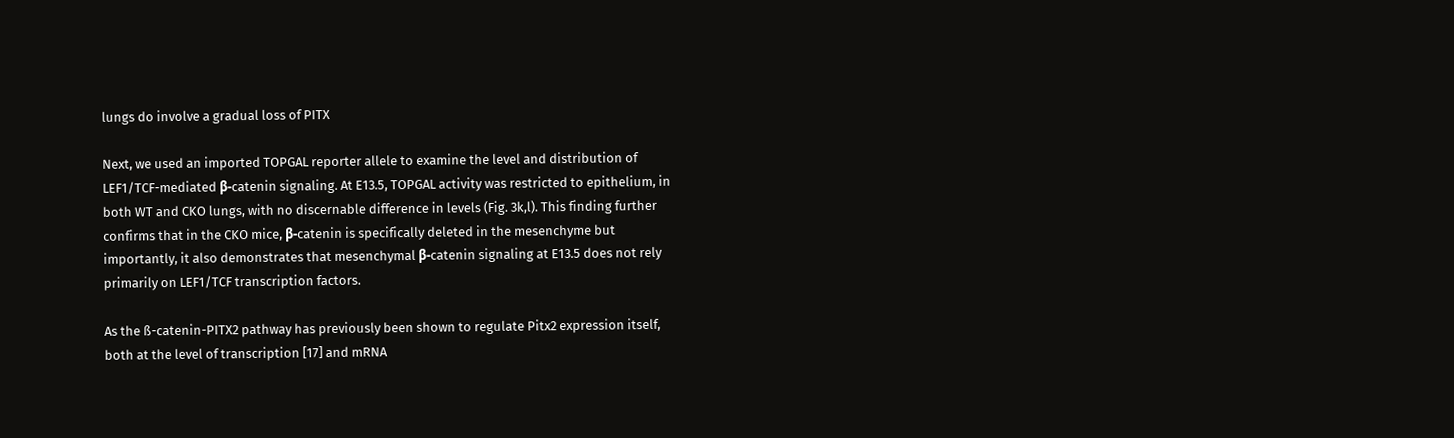lungs do involve a gradual loss of PITX

Next, we used an imported TOPGAL reporter allele to examine the level and distribution of LEF1/TCF-mediated β-catenin signaling. At E13.5, TOPGAL activity was restricted to epithelium, in both WT and CKO lungs, with no discernable difference in levels (Fig. 3k,l). This finding further confirms that in the CKO mice, β-catenin is specifically deleted in the mesenchyme but importantly, it also demonstrates that mesenchymal β-catenin signaling at E13.5 does not rely primarily on LEF1/TCF transcription factors.

As the ß-catenin-PITX2 pathway has previously been shown to regulate Pitx2 expression itself, both at the level of transcription [17] and mRNA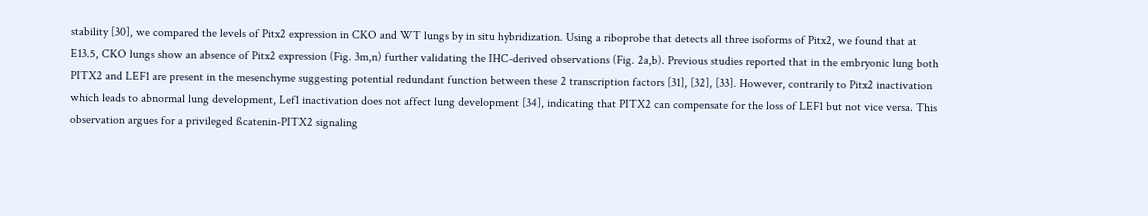stability [30], we compared the levels of Pitx2 expression in CKO and WT lungs by in situ hybridization. Using a riboprobe that detects all three isoforms of Pitx2, we found that at E13.5, CKO lungs show an absence of Pitx2 expression (Fig. 3m,n) further validating the IHC-derived observations (Fig. 2a,b). Previous studies reported that in the embryonic lung both PITX2 and LEF1 are present in the mesenchyme suggesting potential redundant function between these 2 transcription factors [31], [32], [33]. However, contrarily to Pitx2 inactivation which leads to abnormal lung development, Lef1 inactivation does not affect lung development [34], indicating that PITX2 can compensate for the loss of LEF1 but not vice versa. This observation argues for a privileged ßcatenin-PITX2 signaling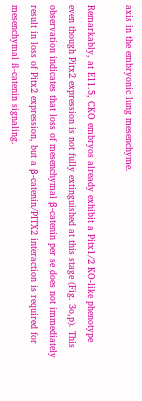axis in the embryonic lung mesenchyme.

Remarkably, at E11.5, CKO embryos already exhibit a Pitx1/2 KO-like phenotype even though Pitx2 expression is not fully extinguished at this stage (Fig. 3o,p). This observation indicates that loss of mesenchymal β-catenin per se does not immediately result in loss of Pitx2 expression, but a β-catenin/PITX2 interaction is required for mesenchymal ß-catenin signaling.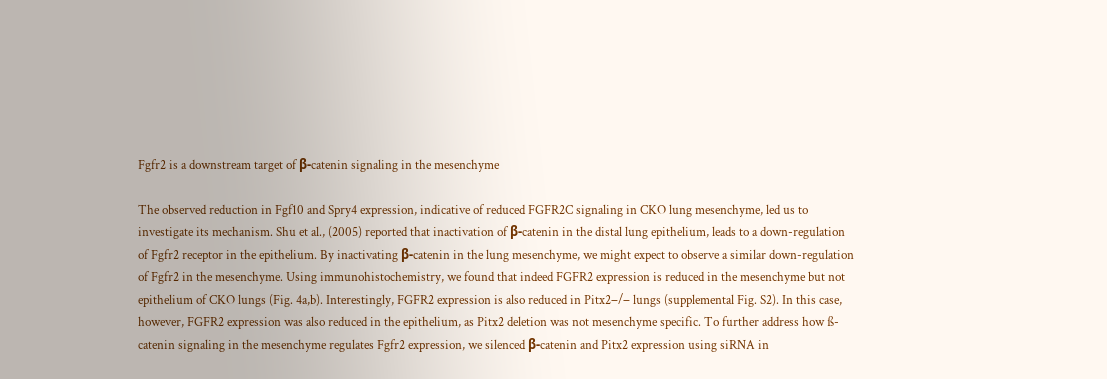Fgfr2 is a downstream target of β-catenin signaling in the mesenchyme

The observed reduction in Fgf10 and Spry4 expression, indicative of reduced FGFR2C signaling in CKO lung mesenchyme, led us to investigate its mechanism. Shu et al., (2005) reported that inactivation of β-catenin in the distal lung epithelium, leads to a down-regulation of Fgfr2 receptor in the epithelium. By inactivating β-catenin in the lung mesenchyme, we might expect to observe a similar down-regulation of Fgfr2 in the mesenchyme. Using immunohistochemistry, we found that indeed FGFR2 expression is reduced in the mesenchyme but not epithelium of CKO lungs (Fig. 4a,b). Interestingly, FGFR2 expression is also reduced in Pitx2−/− lungs (supplemental Fig. S2). In this case, however, FGFR2 expression was also reduced in the epithelium, as Pitx2 deletion was not mesenchyme specific. To further address how ß-catenin signaling in the mesenchyme regulates Fgfr2 expression, we silenced β-catenin and Pitx2 expression using siRNA in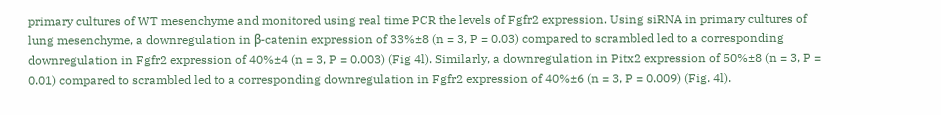primary cultures of WT mesenchyme and monitored using real time PCR the levels of Fgfr2 expression. Using siRNA in primary cultures of lung mesenchyme, a downregulation in β-catenin expression of 33%±8 (n = 3, P = 0.03) compared to scrambled led to a corresponding downregulation in Fgfr2 expression of 40%±4 (n = 3, P = 0.003) (Fig 4l). Similarly, a downregulation in Pitx2 expression of 50%±8 (n = 3, P = 0.01) compared to scrambled led to a corresponding downregulation in Fgfr2 expression of 40%±6 (n = 3, P = 0.009) (Fig. 4l).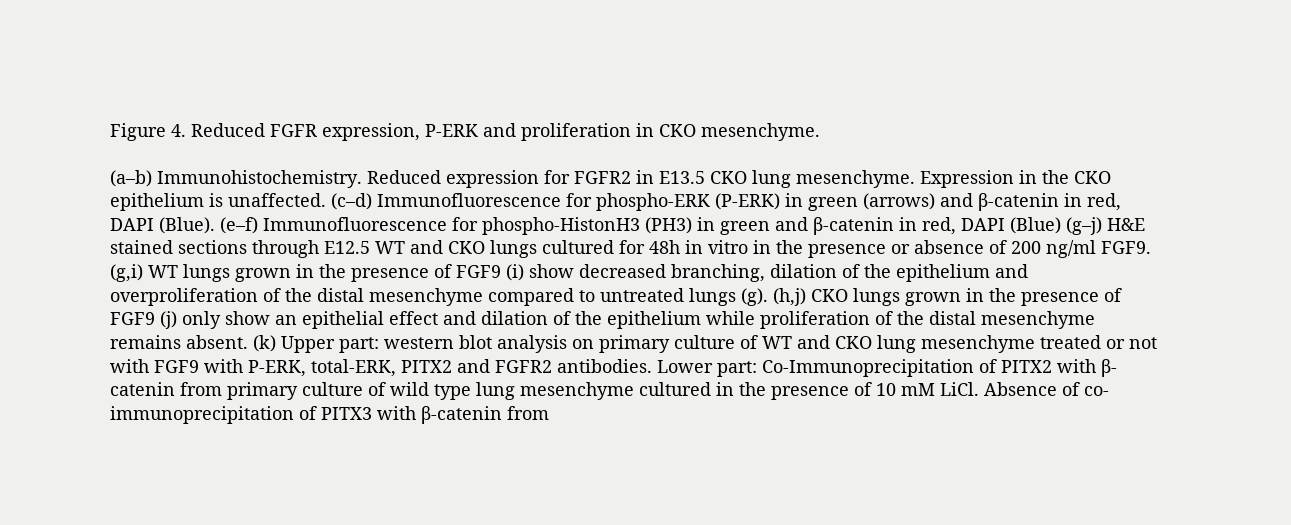Figure 4. Reduced FGFR expression, P-ERK and proliferation in CKO mesenchyme.

(a–b) Immunohistochemistry. Reduced expression for FGFR2 in E13.5 CKO lung mesenchyme. Expression in the CKO epithelium is unaffected. (c–d) Immunofluorescence for phospho-ERK (P-ERK) in green (arrows) and β-catenin in red, DAPI (Blue). (e–f) Immunofluorescence for phospho-HistonH3 (PH3) in green and β-catenin in red, DAPI (Blue) (g–j) H&E stained sections through E12.5 WT and CKO lungs cultured for 48h in vitro in the presence or absence of 200 ng/ml FGF9. (g,i) WT lungs grown in the presence of FGF9 (i) show decreased branching, dilation of the epithelium and overproliferation of the distal mesenchyme compared to untreated lungs (g). (h,j) CKO lungs grown in the presence of FGF9 (j) only show an epithelial effect and dilation of the epithelium while proliferation of the distal mesenchyme remains absent. (k) Upper part: western blot analysis on primary culture of WT and CKO lung mesenchyme treated or not with FGF9 with P-ERK, total-ERK, PITX2 and FGFR2 antibodies. Lower part: Co-Immunoprecipitation of PITX2 with β-catenin from primary culture of wild type lung mesenchyme cultured in the presence of 10 mM LiCl. Absence of co-immunoprecipitation of PITX3 with β-catenin from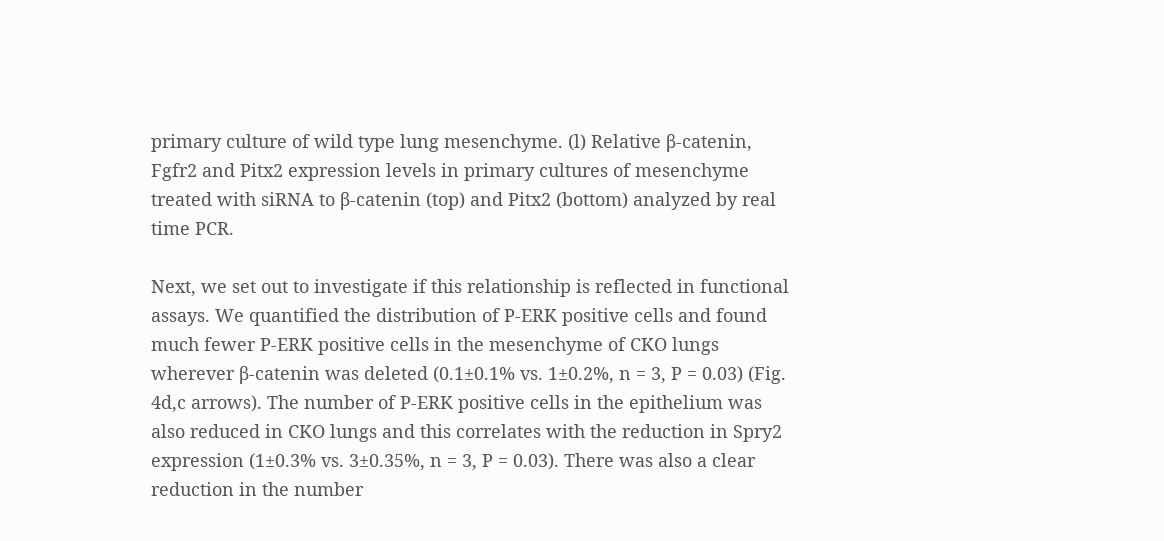primary culture of wild type lung mesenchyme. (l) Relative β-catenin, Fgfr2 and Pitx2 expression levels in primary cultures of mesenchyme treated with siRNA to β-catenin (top) and Pitx2 (bottom) analyzed by real time PCR.

Next, we set out to investigate if this relationship is reflected in functional assays. We quantified the distribution of P-ERK positive cells and found much fewer P-ERK positive cells in the mesenchyme of CKO lungs wherever β-catenin was deleted (0.1±0.1% vs. 1±0.2%, n = 3, P = 0.03) (Fig. 4d,c arrows). The number of P-ERK positive cells in the epithelium was also reduced in CKO lungs and this correlates with the reduction in Spry2 expression (1±0.3% vs. 3±0.35%, n = 3, P = 0.03). There was also a clear reduction in the number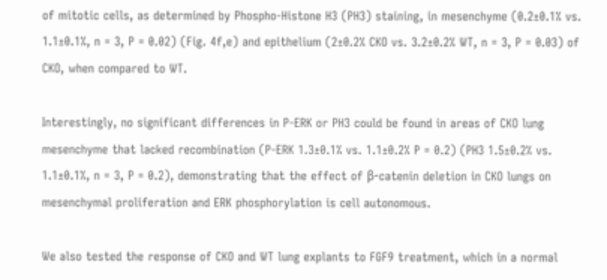of mitotic cells, as determined by Phospho-Histone H3 (PH3) staining, in mesenchyme (0.2±0.1% vs. 1.1±0.1%, n = 3, P = 0.02) (Fig. 4f,e) and epithelium (2±0.2% CKO vs. 3.2±0.2% WT, n = 3, P = 0.03) of CKO, when compared to WT.

Interestingly, no significant differences in P-ERK or PH3 could be found in areas of CKO lung mesenchyme that lacked recombination (P-ERK 1.3±0.1% vs. 1.1±0.2% P = 0.2) (PH3 1.5±0.2% vs. 1.1±0.1%, n = 3, P = 0.2), demonstrating that the effect of β-catenin deletion in CKO lungs on mesenchymal proliferation and ERK phosphorylation is cell autonomous.

We also tested the response of CKO and WT lung explants to FGF9 treatment, which in a normal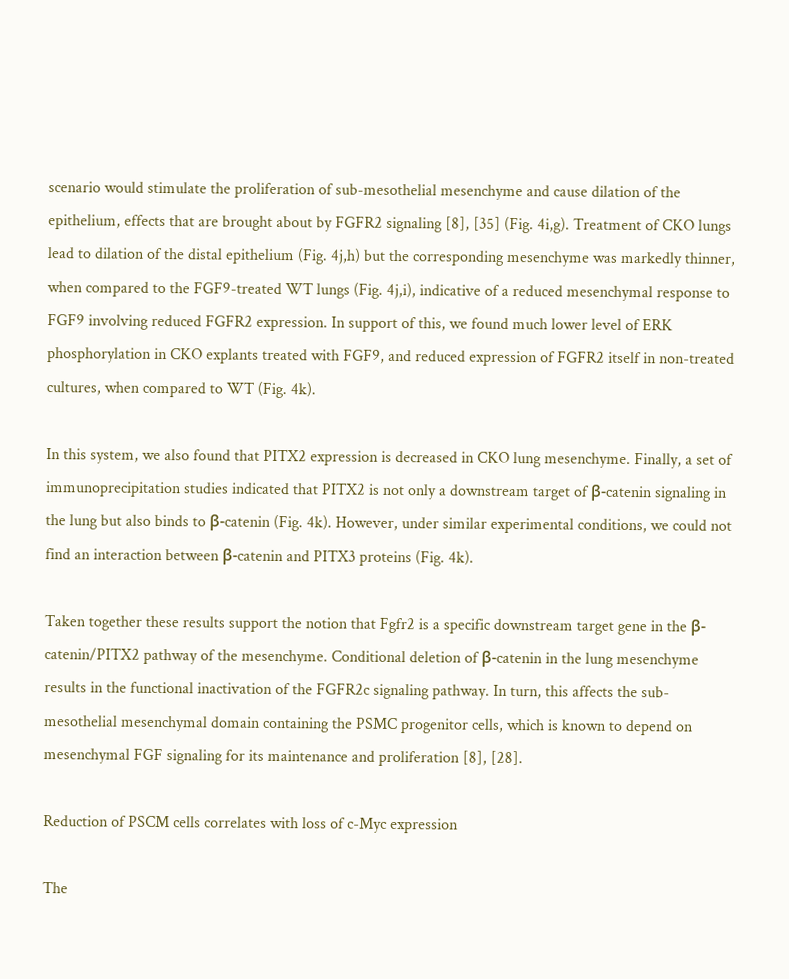scenario would stimulate the proliferation of sub-mesothelial mesenchyme and cause dilation of the epithelium, effects that are brought about by FGFR2 signaling [8], [35] (Fig. 4i,g). Treatment of CKO lungs lead to dilation of the distal epithelium (Fig. 4j,h) but the corresponding mesenchyme was markedly thinner, when compared to the FGF9-treated WT lungs (Fig. 4j,i), indicative of a reduced mesenchymal response to FGF9 involving reduced FGFR2 expression. In support of this, we found much lower level of ERK phosphorylation in CKO explants treated with FGF9, and reduced expression of FGFR2 itself in non-treated cultures, when compared to WT (Fig. 4k).

In this system, we also found that PITX2 expression is decreased in CKO lung mesenchyme. Finally, a set of immunoprecipitation studies indicated that PITX2 is not only a downstream target of β-catenin signaling in the lung but also binds to β-catenin (Fig. 4k). However, under similar experimental conditions, we could not find an interaction between β-catenin and PITX3 proteins (Fig. 4k).

Taken together these results support the notion that Fgfr2 is a specific downstream target gene in the β-catenin/PITX2 pathway of the mesenchyme. Conditional deletion of β-catenin in the lung mesenchyme results in the functional inactivation of the FGFR2c signaling pathway. In turn, this affects the sub-mesothelial mesenchymal domain containing the PSMC progenitor cells, which is known to depend on mesenchymal FGF signaling for its maintenance and proliferation [8], [28].

Reduction of PSCM cells correlates with loss of c-Myc expression

The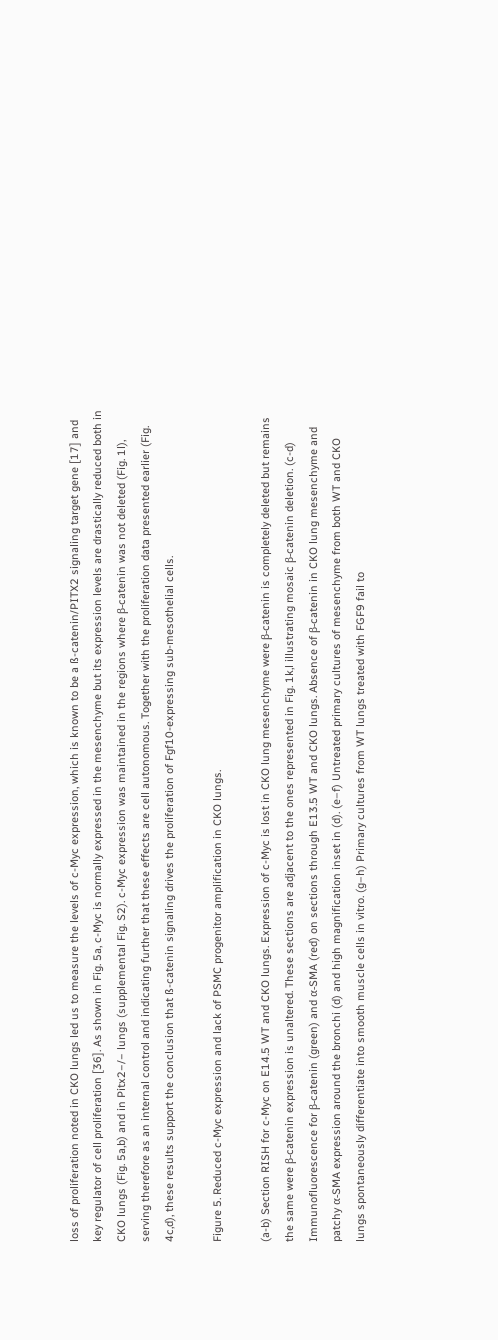loss of proliferation noted in CKO lungs led us to measure the levels of c-Myc expression, which is known to be a ß-catenin/PITX2 signaling target gene [17] and key regulator of cell proliferation [36]. As shown in Fig. 5a, c-Myc is normally expressed in the mesenchyme but its expression levels are drastically reduced both in CKO lungs (Fig. 5a,b) and in Pitx2−/− lungs (supplemental Fig. S2). c-Myc expression was maintained in the regions where β-catenin was not deleted (Fig. 1l), serving therefore as an internal control and indicating further that these effects are cell autonomous. Together with the proliferation data presented earlier (Fig. 4c,d), these results support the conclusion that ß-catenin signaling drives the proliferation of Fgf10-expressing sub-mesothelial cells.

Figure 5. Reduced c-Myc expression and lack of PSMC progenitor amplification in CKO lungs.

(a-b) Section RISH for c-Myc on E14.5 WT and CKO lungs. Expression of c-Myc is lost in CKO lung mesenchyme were β-catenin is completely deleted but remains the same were β-catenin expression is unaltered. These sections are adjacent to the ones represented in Fig. 1k,l illustrating mosaic β-catenin deletion. (c-d) Immunofluorescence for β-catenin (green) and α-SMA (red) on sections through E13.5 WT and CKO lungs. Absence of β-catenin in CKO lung mesenchyme and patchy α-SMA expression around the bronchi (d) and high magnification inset in (d). (e–f) Untreated primary cultures of mesenchyme from both WT and CKO lungs spontaneously differentiate into smooth muscle cells in vitro. (g–h) Primary cultures from WT lungs treated with FGF9 fail to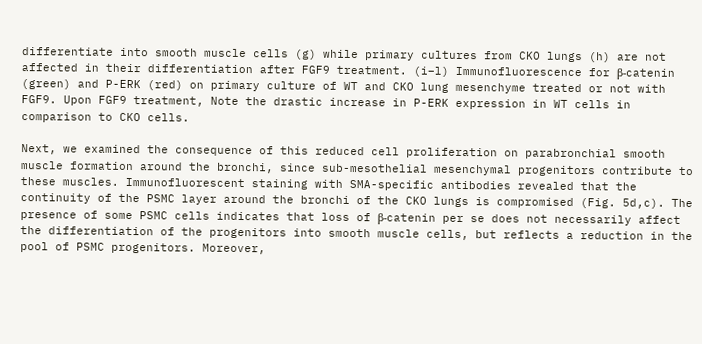differentiate into smooth muscle cells (g) while primary cultures from CKO lungs (h) are not affected in their differentiation after FGF9 treatment. (i–l) Immunofluorescence for β-catenin (green) and P-ERK (red) on primary culture of WT and CKO lung mesenchyme treated or not with FGF9. Upon FGF9 treatment, Note the drastic increase in P-ERK expression in WT cells in comparison to CKO cells.

Next, we examined the consequence of this reduced cell proliferation on parabronchial smooth muscle formation around the bronchi, since sub-mesothelial mesenchymal progenitors contribute to these muscles. Immunofluorescent staining with SMA-specific antibodies revealed that the continuity of the PSMC layer around the bronchi of the CKO lungs is compromised (Fig. 5d,c). The presence of some PSMC cells indicates that loss of β-catenin per se does not necessarily affect the differentiation of the progenitors into smooth muscle cells, but reflects a reduction in the pool of PSMC progenitors. Moreover,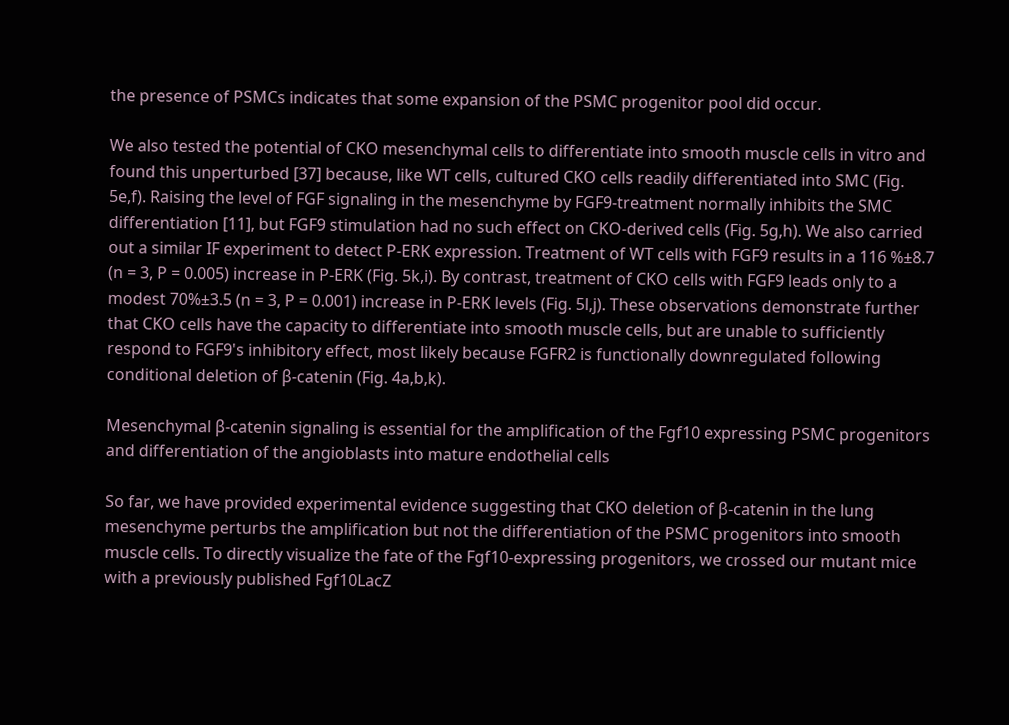the presence of PSMCs indicates that some expansion of the PSMC progenitor pool did occur.

We also tested the potential of CKO mesenchymal cells to differentiate into smooth muscle cells in vitro and found this unperturbed [37] because, like WT cells, cultured CKO cells readily differentiated into SMC (Fig. 5e,f). Raising the level of FGF signaling in the mesenchyme by FGF9-treatment normally inhibits the SMC differentiation [11], but FGF9 stimulation had no such effect on CKO-derived cells (Fig. 5g,h). We also carried out a similar IF experiment to detect P-ERK expression. Treatment of WT cells with FGF9 results in a 116 %±8.7 (n = 3, P = 0.005) increase in P-ERK (Fig. 5k,i). By contrast, treatment of CKO cells with FGF9 leads only to a modest 70%±3.5 (n = 3, P = 0.001) increase in P-ERK levels (Fig. 5l,j). These observations demonstrate further that CKO cells have the capacity to differentiate into smooth muscle cells, but are unable to sufficiently respond to FGF9's inhibitory effect, most likely because FGFR2 is functionally downregulated following conditional deletion of β-catenin (Fig. 4a,b,k).

Mesenchymal β-catenin signaling is essential for the amplification of the Fgf10 expressing PSMC progenitors and differentiation of the angioblasts into mature endothelial cells

So far, we have provided experimental evidence suggesting that CKO deletion of β-catenin in the lung mesenchyme perturbs the amplification but not the differentiation of the PSMC progenitors into smooth muscle cells. To directly visualize the fate of the Fgf10-expressing progenitors, we crossed our mutant mice with a previously published Fgf10LacZ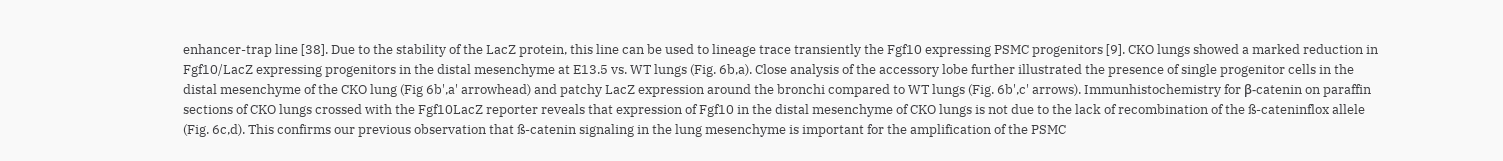enhancer-trap line [38]. Due to the stability of the LacZ protein, this line can be used to lineage trace transiently the Fgf10 expressing PSMC progenitors [9]. CKO lungs showed a marked reduction in Fgf10/LacZ expressing progenitors in the distal mesenchyme at E13.5 vs. WT lungs (Fig. 6b,a). Close analysis of the accessory lobe further illustrated the presence of single progenitor cells in the distal mesenchyme of the CKO lung (Fig 6b',a' arrowhead) and patchy LacZ expression around the bronchi compared to WT lungs (Fig. 6b',c' arrows). Immunhistochemistry for β-catenin on paraffin sections of CKO lungs crossed with the Fgf10LacZ reporter reveals that expression of Fgf10 in the distal mesenchyme of CKO lungs is not due to the lack of recombination of the ß-cateninflox allele (Fig. 6c,d). This confirms our previous observation that ß-catenin signaling in the lung mesenchyme is important for the amplification of the PSMC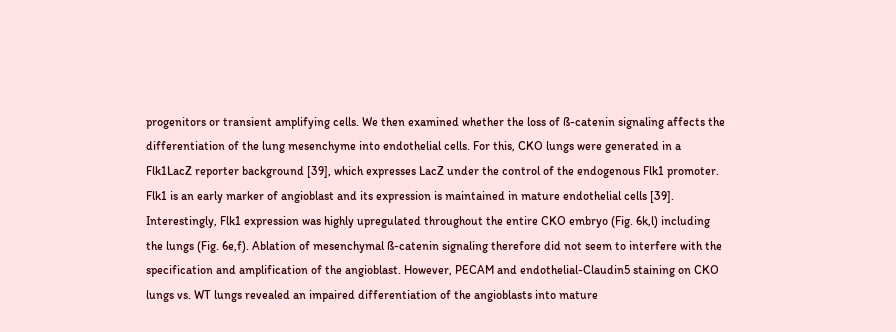progenitors or transient amplifying cells. We then examined whether the loss of ß-catenin signaling affects the differentiation of the lung mesenchyme into endothelial cells. For this, CKO lungs were generated in a Flk1LacZ reporter background [39], which expresses LacZ under the control of the endogenous Flk1 promoter. Flk1 is an early marker of angioblast and its expression is maintained in mature endothelial cells [39]. Interestingly, Flk1 expression was highly upregulated throughout the entire CKO embryo (Fig. 6k,l) including the lungs (Fig. 6e,f). Ablation of mesenchymal ß-catenin signaling therefore did not seem to interfere with the specification and amplification of the angioblast. However, PECAM and endothelial-Claudin5 staining on CKO lungs vs. WT lungs revealed an impaired differentiation of the angioblasts into mature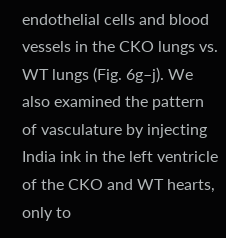endothelial cells and blood vessels in the CKO lungs vs. WT lungs (Fig. 6g–j). We also examined the pattern of vasculature by injecting India ink in the left ventricle of the CKO and WT hearts, only to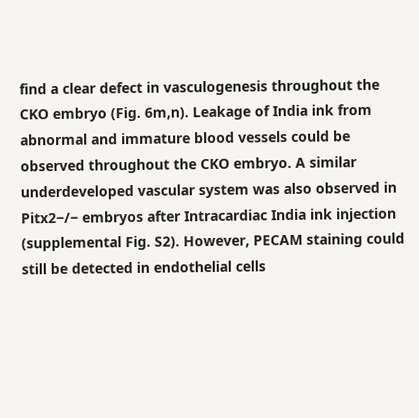find a clear defect in vasculogenesis throughout the CKO embryo (Fig. 6m,n). Leakage of India ink from abnormal and immature blood vessels could be observed throughout the CKO embryo. A similar underdeveloped vascular system was also observed in Pitx2−/− embryos after Intracardiac India ink injection (supplemental Fig. S2). However, PECAM staining could still be detected in endothelial cells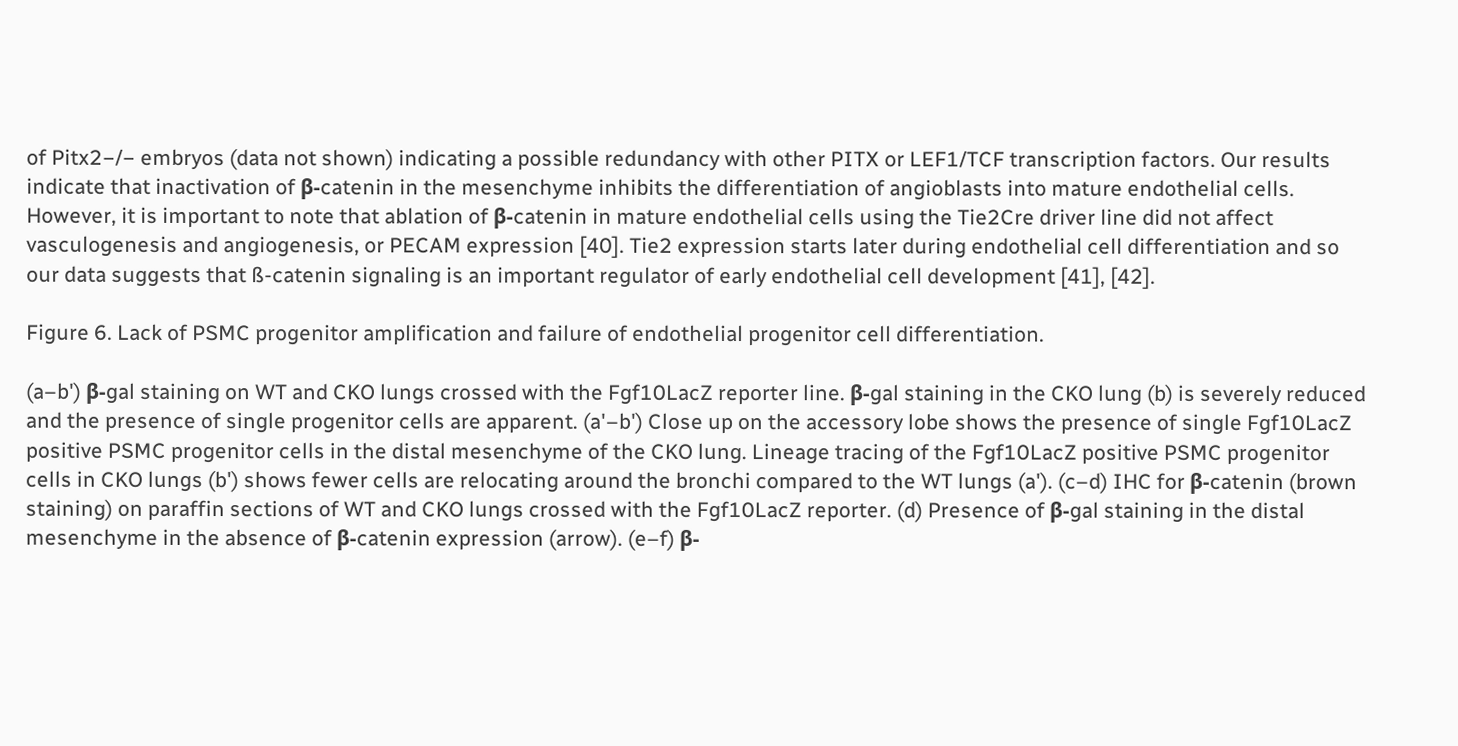of Pitx2−/− embryos (data not shown) indicating a possible redundancy with other PITX or LEF1/TCF transcription factors. Our results indicate that inactivation of β-catenin in the mesenchyme inhibits the differentiation of angioblasts into mature endothelial cells. However, it is important to note that ablation of β-catenin in mature endothelial cells using the Tie2Cre driver line did not affect vasculogenesis and angiogenesis, or PECAM expression [40]. Tie2 expression starts later during endothelial cell differentiation and so our data suggests that ß-catenin signaling is an important regulator of early endothelial cell development [41], [42].

Figure 6. Lack of PSMC progenitor amplification and failure of endothelial progenitor cell differentiation.

(a–b') β-gal staining on WT and CKO lungs crossed with the Fgf10LacZ reporter line. β-gal staining in the CKO lung (b) is severely reduced and the presence of single progenitor cells are apparent. (a'–b') Close up on the accessory lobe shows the presence of single Fgf10LacZ positive PSMC progenitor cells in the distal mesenchyme of the CKO lung. Lineage tracing of the Fgf10LacZ positive PSMC progenitor cells in CKO lungs (b') shows fewer cells are relocating around the bronchi compared to the WT lungs (a'). (c–d) IHC for β-catenin (brown staining) on paraffin sections of WT and CKO lungs crossed with the Fgf10LacZ reporter. (d) Presence of β-gal staining in the distal mesenchyme in the absence of β-catenin expression (arrow). (e–f) β-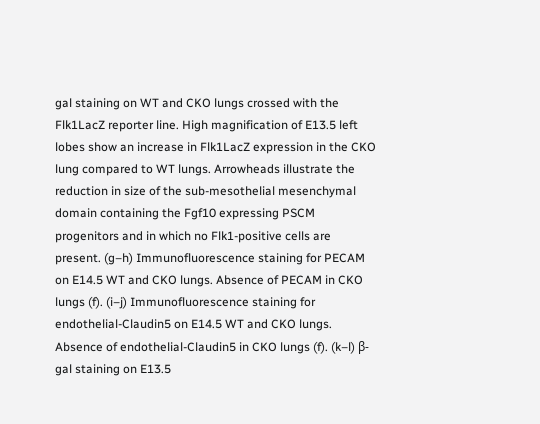gal staining on WT and CKO lungs crossed with the Flk1LacZ reporter line. High magnification of E13.5 left lobes show an increase in Flk1LacZ expression in the CKO lung compared to WT lungs. Arrowheads illustrate the reduction in size of the sub-mesothelial mesenchymal domain containing the Fgf10 expressing PSCM progenitors and in which no Flk1-positive cells are present. (g–h) Immunofluorescence staining for PECAM on E14.5 WT and CKO lungs. Absence of PECAM in CKO lungs (f). (i–j) Immunofluorescence staining for endothelial-Claudin5 on E14.5 WT and CKO lungs. Absence of endothelial-Claudin5 in CKO lungs (f). (k–l) β-gal staining on E13.5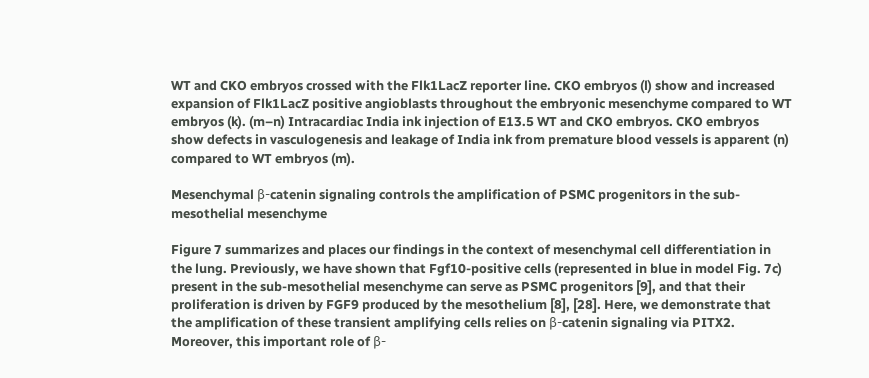WT and CKO embryos crossed with the Flk1LacZ reporter line. CKO embryos (l) show and increased expansion of Flk1LacZ positive angioblasts throughout the embryonic mesenchyme compared to WT embryos (k). (m–n) Intracardiac India ink injection of E13.5 WT and CKO embryos. CKO embryos show defects in vasculogenesis and leakage of India ink from premature blood vessels is apparent (n) compared to WT embryos (m).

Mesenchymal β-catenin signaling controls the amplification of PSMC progenitors in the sub-mesothelial mesenchyme

Figure 7 summarizes and places our findings in the context of mesenchymal cell differentiation in the lung. Previously, we have shown that Fgf10-positive cells (represented in blue in model Fig. 7c) present in the sub-mesothelial mesenchyme can serve as PSMC progenitors [9], and that their proliferation is driven by FGF9 produced by the mesothelium [8], [28]. Here, we demonstrate that the amplification of these transient amplifying cells relies on β-catenin signaling via PITX2. Moreover, this important role of β-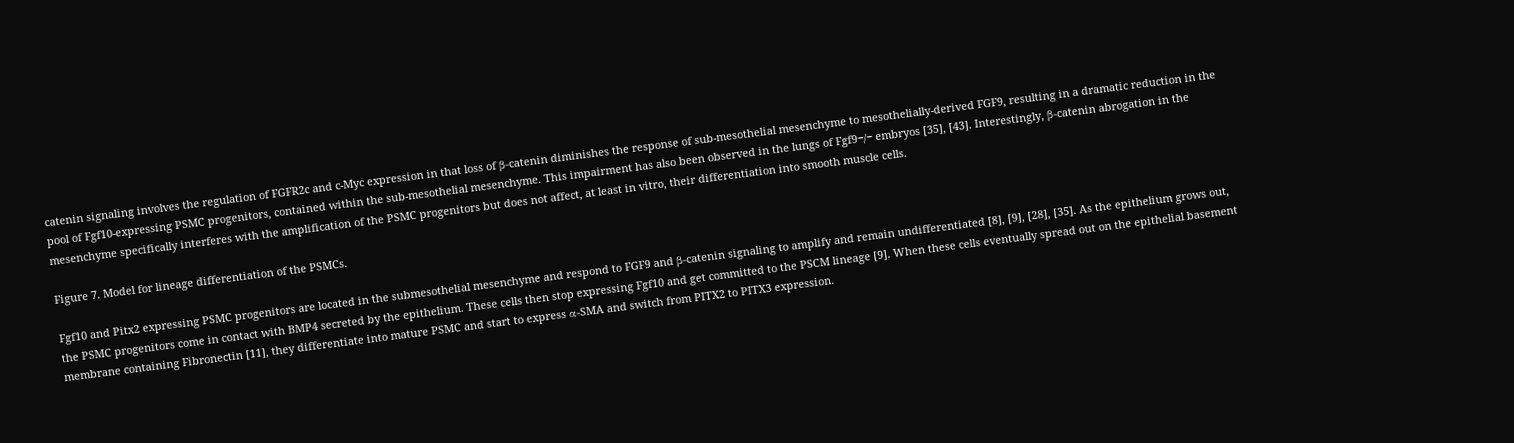catenin signaling involves the regulation of FGFR2c and c-Myc expression in that loss of β-catenin diminishes the response of sub-mesothelial mesenchyme to mesothelially-derived FGF9, resulting in a dramatic reduction in the pool of Fgf10-expressing PSMC progenitors, contained within the sub-mesothelial mesenchyme. This impairment has also been observed in the lungs of Fgf9−/− embryos [35], [43]. Interestingly, β-catenin abrogation in the mesenchyme specifically interferes with the amplification of the PSMC progenitors but does not affect, at least in vitro, their differentiation into smooth muscle cells.

Figure 7. Model for lineage differentiation of the PSMCs.

Fgf10 and Pitx2 expressing PSMC progenitors are located in the submesothelial mesenchyme and respond to FGF9 and β-catenin signaling to amplify and remain undifferentiated [8], [9], [28], [35]. As the epithelium grows out, the PSMC progenitors come in contact with BMP4 secreted by the epithelium. These cells then stop expressing Fgf10 and get committed to the PSCM lineage [9]. When these cells eventually spread out on the epithelial basement membrane containing Fibronectin [11], they differentiate into mature PSMC and start to express α-SMA and switch from PITX2 to PITX3 expression.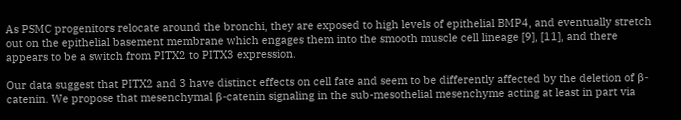As PSMC progenitors relocate around the bronchi, they are exposed to high levels of epithelial BMP4, and eventually stretch out on the epithelial basement membrane which engages them into the smooth muscle cell lineage [9], [11], and there appears to be a switch from PITX2 to PITX3 expression.

Our data suggest that PITX2 and 3 have distinct effects on cell fate and seem to be differently affected by the deletion of β-catenin. We propose that mesenchymal β-catenin signaling in the sub-mesothelial mesenchyme acting at least in part via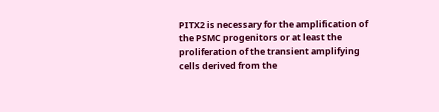PITX2 is necessary for the amplification of the PSMC progenitors or at least the proliferation of the transient amplifying cells derived from the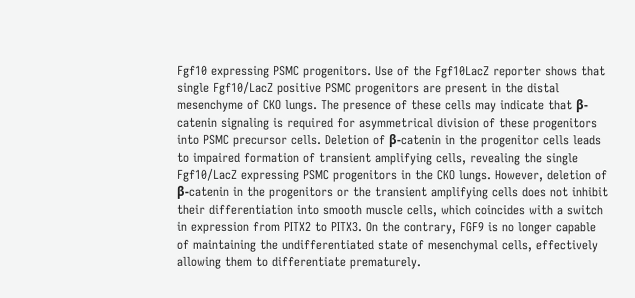Fgf10 expressing PSMC progenitors. Use of the Fgf10LacZ reporter shows that single Fgf10/LacZ positive PSMC progenitors are present in the distal mesenchyme of CKO lungs. The presence of these cells may indicate that β-catenin signaling is required for asymmetrical division of these progenitors into PSMC precursor cells. Deletion of β-catenin in the progenitor cells leads to impaired formation of transient amplifying cells, revealing the single Fgf10/LacZ expressing PSMC progenitors in the CKO lungs. However, deletion of β-catenin in the progenitors or the transient amplifying cells does not inhibit their differentiation into smooth muscle cells, which coincides with a switch in expression from PITX2 to PITX3. On the contrary, FGF9 is no longer capable of maintaining the undifferentiated state of mesenchymal cells, effectively allowing them to differentiate prematurely.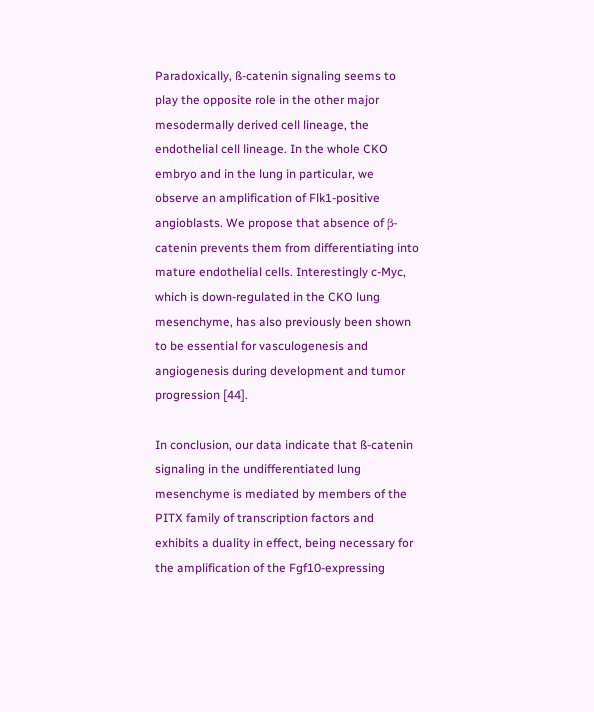Paradoxically, ß-catenin signaling seems to play the opposite role in the other major mesodermally derived cell lineage, the endothelial cell lineage. In the whole CKO embryo and in the lung in particular, we observe an amplification of Flk1-positive angioblasts. We propose that absence of β-catenin prevents them from differentiating into mature endothelial cells. Interestingly c-Myc, which is down-regulated in the CKO lung mesenchyme, has also previously been shown to be essential for vasculogenesis and angiogenesis during development and tumor progression [44].

In conclusion, our data indicate that ß-catenin signaling in the undifferentiated lung mesenchyme is mediated by members of the PITX family of transcription factors and exhibits a duality in effect, being necessary for the amplification of the Fgf10-expressing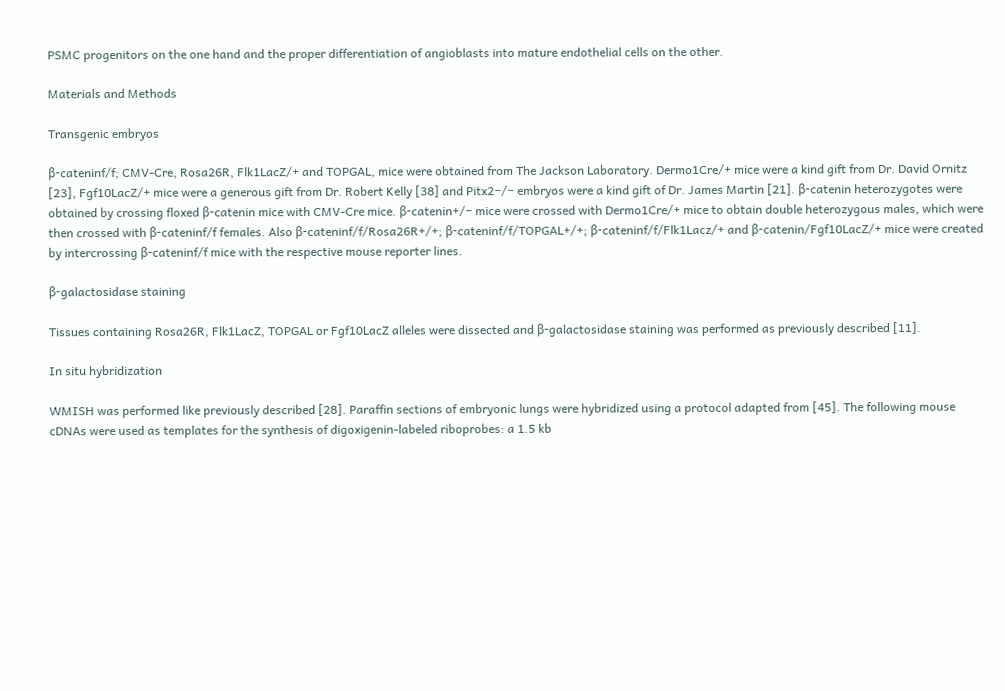PSMC progenitors on the one hand and the proper differentiation of angioblasts into mature endothelial cells on the other.

Materials and Methods

Transgenic embryos

β-cateninf/f; CMV-Cre, Rosa26R, Flk1LacZ/+ and TOPGAL, mice were obtained from The Jackson Laboratory. Dermo1Cre/+ mice were a kind gift from Dr. David Ornitz [23], Fgf10LacZ/+ mice were a generous gift from Dr. Robert Kelly [38] and Pitx2−/− embryos were a kind gift of Dr. James Martin [21]. β-catenin heterozygotes were obtained by crossing floxed β-catenin mice with CMV-Cre mice. β-catenin+/− mice were crossed with Dermo1Cre/+ mice to obtain double heterozygous males, which were then crossed with β-cateninf/f females. Also β-cateninf/f/Rosa26R+/+; β-cateninf/f/TOPGAL+/+; β-cateninf/f/Flk1Lacz/+ and β-catenin/Fgf10LacZ/+ mice were created by intercrossing β-cateninf/f mice with the respective mouse reporter lines.

β-galactosidase staining

Tissues containing Rosa26R, Flk1LacZ, TOPGAL or Fgf10LacZ alleles were dissected and β-galactosidase staining was performed as previously described [11].

In situ hybridization

WMISH was performed like previously described [28]. Paraffin sections of embryonic lungs were hybridized using a protocol adapted from [45]. The following mouse cDNAs were used as templates for the synthesis of digoxigenin-labeled riboprobes: a 1.5 kb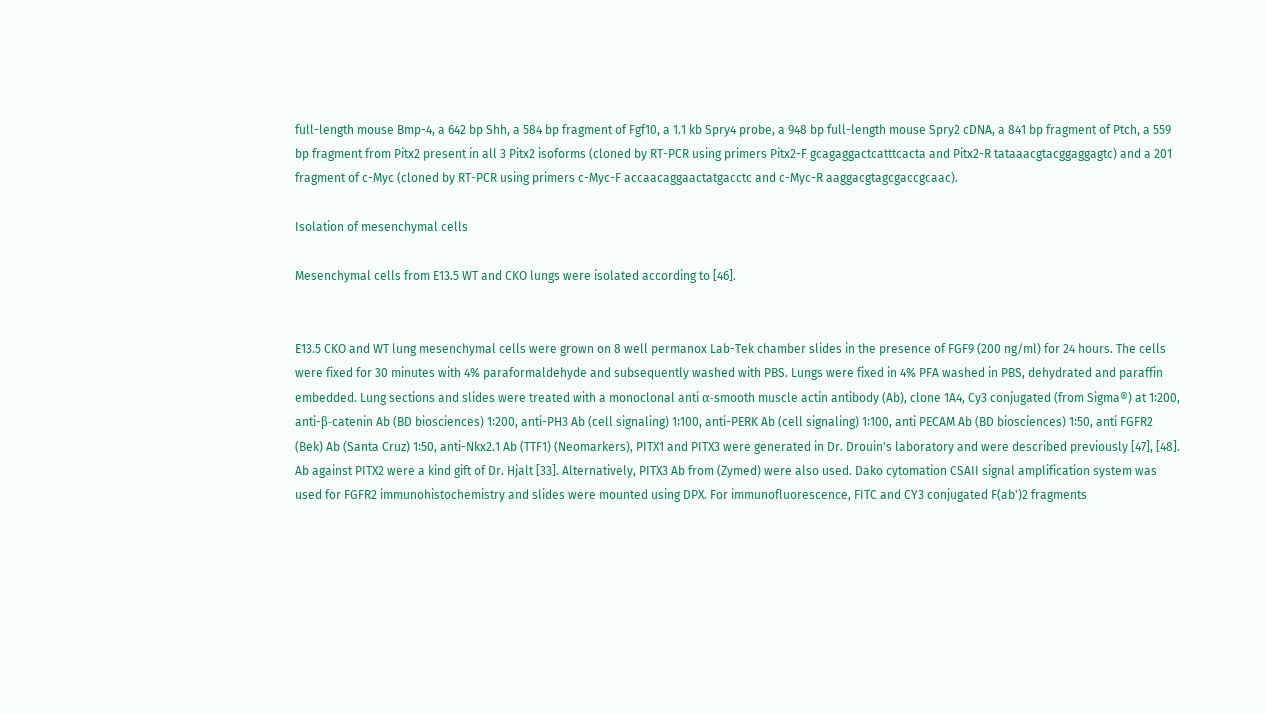full-length mouse Bmp-4, a 642 bp Shh, a 584 bp fragment of Fgf10, a 1.1 kb Spry4 probe, a 948 bp full-length mouse Spry2 cDNA, a 841 bp fragment of Ptch, a 559 bp fragment from Pitx2 present in all 3 Pitx2 isoforms (cloned by RT-PCR using primers Pitx2-F gcagaggactcatttcacta and Pitx2-R tataaacgtacggaggagtc) and a 201 fragment of c-Myc (cloned by RT-PCR using primers c-Myc-F accaacaggaactatgacctc and c-Myc-R aaggacgtagcgaccgcaac).

Isolation of mesenchymal cells

Mesenchymal cells from E13.5 WT and CKO lungs were isolated according to [46].


E13.5 CKO and WT lung mesenchymal cells were grown on 8 well permanox Lab-Tek chamber slides in the presence of FGF9 (200 ng/ml) for 24 hours. The cells were fixed for 30 minutes with 4% paraformaldehyde and subsequently washed with PBS. Lungs were fixed in 4% PFA washed in PBS, dehydrated and paraffin embedded. Lung sections and slides were treated with a monoclonal anti α-smooth muscle actin antibody (Ab), clone 1A4, Cy3 conjugated (from Sigma®) at 1∶200, anti-β-catenin Ab (BD biosciences) 1∶200, anti-PH3 Ab (cell signaling) 1∶100, anti-PERK Ab (cell signaling) 1∶100, anti PECAM Ab (BD biosciences) 1∶50, anti FGFR2 (Bek) Ab (Santa Cruz) 1∶50, anti-Nkx2.1 Ab (TTF1) (Neomarkers), PITX1 and PITX3 were generated in Dr. Drouin's laboratory and were described previously [47], [48]. Ab against PITX2 were a kind gift of Dr. Hjalt [33]. Alternatively, PITX3 Ab from (Zymed) were also used. Dako cytomation CSAII signal amplification system was used for FGFR2 immunohistochemistry and slides were mounted using DPX. For immunofluorescence, FITC and CY3 conjugated F(ab')2 fragments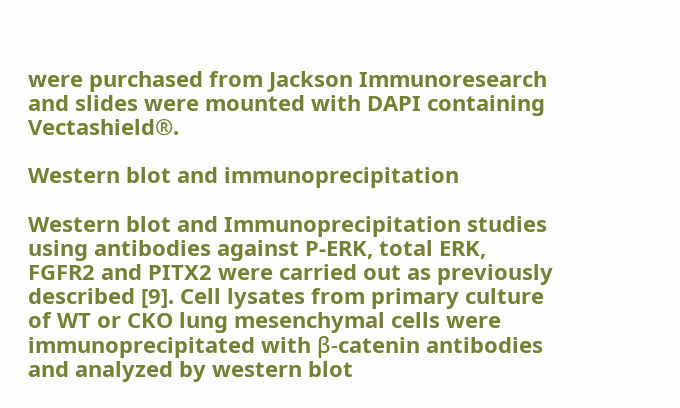were purchased from Jackson Immunoresearch and slides were mounted with DAPI containing Vectashield®.

Western blot and immunoprecipitation

Western blot and Immunoprecipitation studies using antibodies against P-ERK, total ERK, FGFR2 and PITX2 were carried out as previously described [9]. Cell lysates from primary culture of WT or CKO lung mesenchymal cells were immunoprecipitated with β-catenin antibodies and analyzed by western blot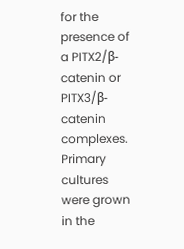for the presence of a PITX2/β-catenin or PITX3/β-catenin complexes. Primary cultures were grown in the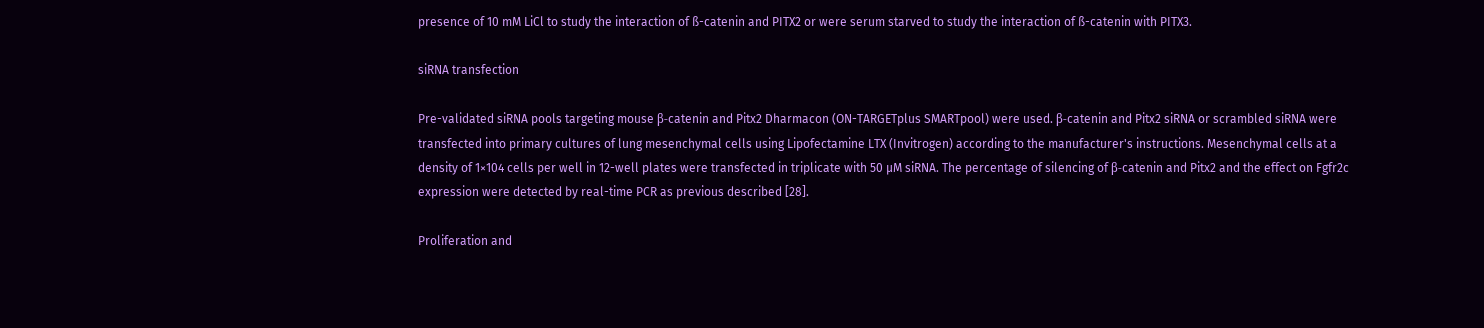presence of 10 mM LiCl to study the interaction of ß-catenin and PITX2 or were serum starved to study the interaction of ß-catenin with PITX3.

siRNA transfection

Pre-validated siRNA pools targeting mouse β-catenin and Pitx2 Dharmacon (ON-TARGETplus SMARTpool) were used. β-catenin and Pitx2 siRNA or scrambled siRNA were transfected into primary cultures of lung mesenchymal cells using Lipofectamine LTX (Invitrogen) according to the manufacturer's instructions. Mesenchymal cells at a density of 1×104 cells per well in 12-well plates were transfected in triplicate with 50 µM siRNA. The percentage of silencing of β-catenin and Pitx2 and the effect on Fgfr2c expression were detected by real-time PCR as previous described [28].

Proliferation and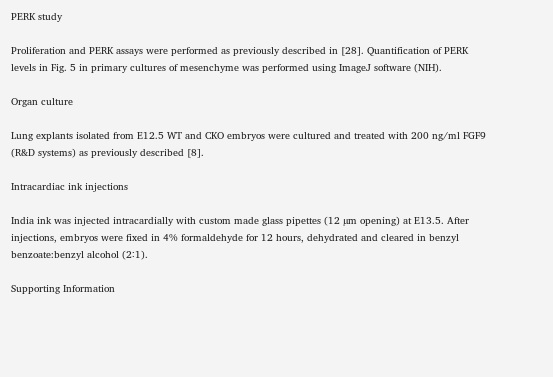PERK study

Proliferation and PERK assays were performed as previously described in [28]. Quantification of PERK levels in Fig. 5 in primary cultures of mesenchyme was performed using ImageJ software (NIH).

Organ culture

Lung explants isolated from E12.5 WT and CKO embryos were cultured and treated with 200 ng/ml FGF9 (R&D systems) as previously described [8].

Intracardiac ink injections

India ink was injected intracardially with custom made glass pipettes (12 µm opening) at E13.5. After injections, embryos were fixed in 4% formaldehyde for 12 hours, dehydrated and cleared in benzyl benzoate:benzyl alcohol (2∶1).

Supporting Information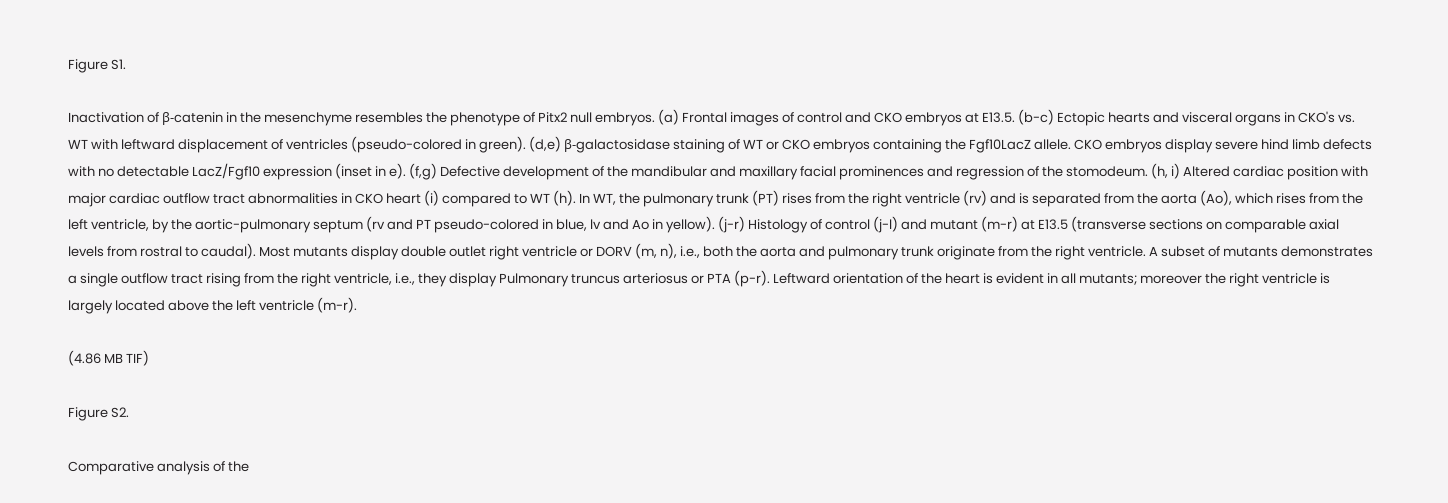Figure S1.

Inactivation of β-catenin in the mesenchyme resembles the phenotype of Pitx2 null embryos. (a) Frontal images of control and CKO embryos at E13.5. (b-c) Ectopic hearts and visceral organs in CKO's vs. WT with leftward displacement of ventricles (pseudo-colored in green). (d,e) β-galactosidase staining of WT or CKO embryos containing the Fgf10LacZ allele. CKO embryos display severe hind limb defects with no detectable LacZ/Fgf10 expression (inset in e). (f,g) Defective development of the mandibular and maxillary facial prominences and regression of the stomodeum. (h, i) Altered cardiac position with major cardiac outflow tract abnormalities in CKO heart (i) compared to WT (h). In WT, the pulmonary trunk (PT) rises from the right ventricle (rv) and is separated from the aorta (Ao), which rises from the left ventricle, by the aortic-pulmonary septum (rv and PT pseudo-colored in blue, lv and Ao in yellow). (j-r) Histology of control (j-l) and mutant (m-r) at E13.5 (transverse sections on comparable axial levels from rostral to caudal). Most mutants display double outlet right ventricle or DORV (m, n), i.e., both the aorta and pulmonary trunk originate from the right ventricle. A subset of mutants demonstrates a single outflow tract rising from the right ventricle, i.e., they display Pulmonary truncus arteriosus or PTA (p-r). Leftward orientation of the heart is evident in all mutants; moreover the right ventricle is largely located above the left ventricle (m-r).

(4.86 MB TIF)

Figure S2.

Comparative analysis of the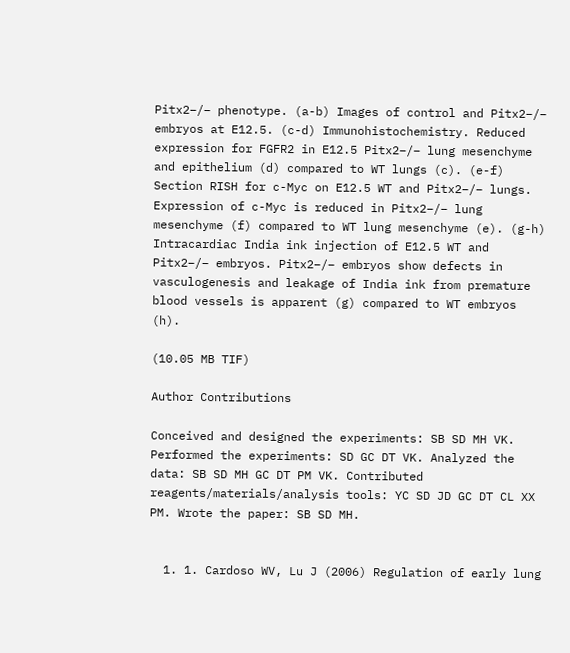Pitx2−/− phenotype. (a-b) Images of control and Pitx2−/− embryos at E12.5. (c-d) Immunohistochemistry. Reduced expression for FGFR2 in E12.5 Pitx2−/− lung mesenchyme and epithelium (d) compared to WT lungs (c). (e-f) Section RISH for c-Myc on E12.5 WT and Pitx2−/− lungs. Expression of c-Myc is reduced in Pitx2−/− lung mesenchyme (f) compared to WT lung mesenchyme (e). (g-h) Intracardiac India ink injection of E12.5 WT and Pitx2−/− embryos. Pitx2−/− embryos show defects in vasculogenesis and leakage of India ink from premature blood vessels is apparent (g) compared to WT embryos (h).

(10.05 MB TIF)

Author Contributions

Conceived and designed the experiments: SB SD MH VK. Performed the experiments: SD GC DT VK. Analyzed the data: SB SD MH GC DT PM VK. Contributed reagents/materials/analysis tools: YC SD JD GC DT CL XX PM. Wrote the paper: SB SD MH.


  1. 1. Cardoso WV, Lu J (2006) Regulation of early lung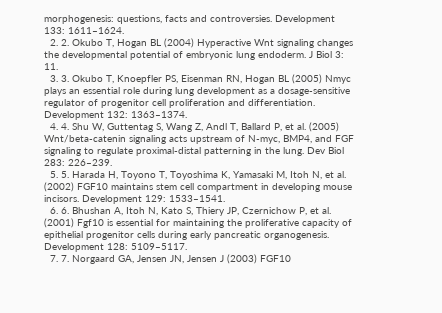morphogenesis: questions, facts and controversies. Development 133: 1611–1624.
  2. 2. Okubo T, Hogan BL (2004) Hyperactive Wnt signaling changes the developmental potential of embryonic lung endoderm. J Biol 3: 11.
  3. 3. Okubo T, Knoepfler PS, Eisenman RN, Hogan BL (2005) Nmyc plays an essential role during lung development as a dosage-sensitive regulator of progenitor cell proliferation and differentiation. Development 132: 1363–1374.
  4. 4. Shu W, Guttentag S, Wang Z, Andl T, Ballard P, et al. (2005) Wnt/beta-catenin signaling acts upstream of N-myc, BMP4, and FGF signaling to regulate proximal-distal patterning in the lung. Dev Biol 283: 226–239.
  5. 5. Harada H, Toyono T, Toyoshima K, Yamasaki M, Itoh N, et al. (2002) FGF10 maintains stem cell compartment in developing mouse incisors. Development 129: 1533–1541.
  6. 6. Bhushan A, Itoh N, Kato S, Thiery JP, Czernichow P, et al. (2001) Fgf10 is essential for maintaining the proliferative capacity of epithelial progenitor cells during early pancreatic organogenesis. Development 128: 5109–5117.
  7. 7. Norgaard GA, Jensen JN, Jensen J (2003) FGF10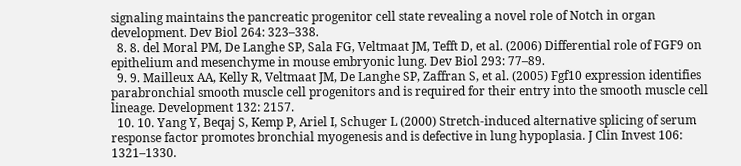signaling maintains the pancreatic progenitor cell state revealing a novel role of Notch in organ development. Dev Biol 264: 323–338.
  8. 8. del Moral PM, De Langhe SP, Sala FG, Veltmaat JM, Tefft D, et al. (2006) Differential role of FGF9 on epithelium and mesenchyme in mouse embryonic lung. Dev Biol 293: 77–89.
  9. 9. Mailleux AA, Kelly R, Veltmaat JM, De Langhe SP, Zaffran S, et al. (2005) Fgf10 expression identifies parabronchial smooth muscle cell progenitors and is required for their entry into the smooth muscle cell lineage. Development 132: 2157.
  10. 10. Yang Y, Beqaj S, Kemp P, Ariel I, Schuger L (2000) Stretch-induced alternative splicing of serum response factor promotes bronchial myogenesis and is defective in lung hypoplasia. J Clin Invest 106: 1321–1330.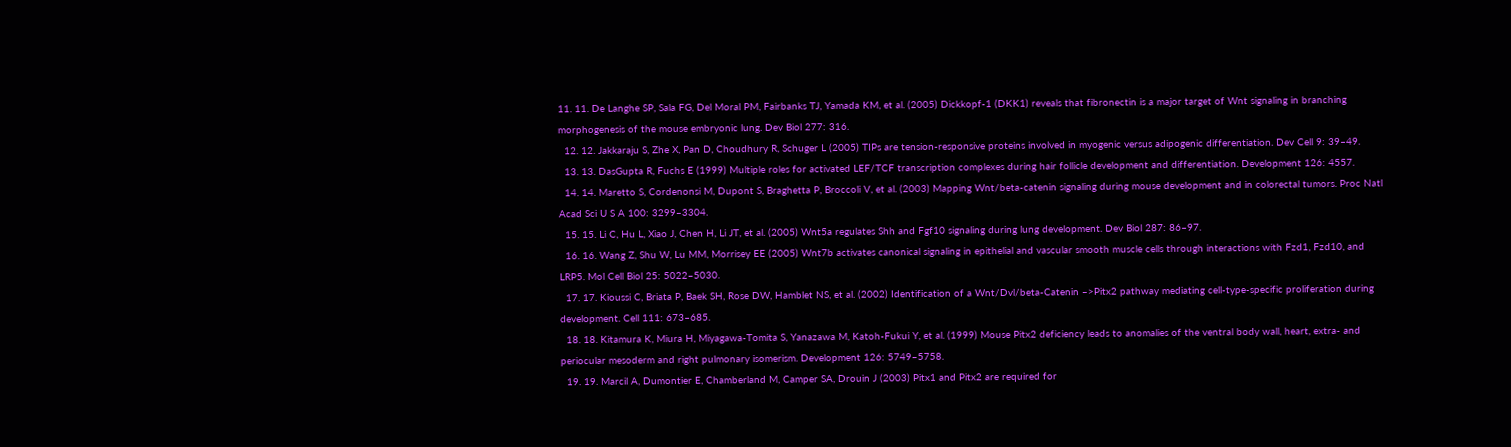11. 11. De Langhe SP, Sala FG, Del Moral PM, Fairbanks TJ, Yamada KM, et al. (2005) Dickkopf-1 (DKK1) reveals that fibronectin is a major target of Wnt signaling in branching morphogenesis of the mouse embryonic lung. Dev Biol 277: 316.
  12. 12. Jakkaraju S, Zhe X, Pan D, Choudhury R, Schuger L (2005) TIPs are tension-responsive proteins involved in myogenic versus adipogenic differentiation. Dev Cell 9: 39–49.
  13. 13. DasGupta R, Fuchs E (1999) Multiple roles for activated LEF/TCF transcription complexes during hair follicle development and differentiation. Development 126: 4557.
  14. 14. Maretto S, Cordenonsi M, Dupont S, Braghetta P, Broccoli V, et al. (2003) Mapping Wnt/beta-catenin signaling during mouse development and in colorectal tumors. Proc Natl Acad Sci U S A 100: 3299–3304.
  15. 15. Li C, Hu L, Xiao J, Chen H, Li JT, et al. (2005) Wnt5a regulates Shh and Fgf10 signaling during lung development. Dev Biol 287: 86–97.
  16. 16. Wang Z, Shu W, Lu MM, Morrisey EE (2005) Wnt7b activates canonical signaling in epithelial and vascular smooth muscle cells through interactions with Fzd1, Fzd10, and LRP5. Mol Cell Biol 25: 5022–5030.
  17. 17. Kioussi C, Briata P, Baek SH, Rose DW, Hamblet NS, et al. (2002) Identification of a Wnt/Dvl/beta-Catenin –>Pitx2 pathway mediating cell-type-specific proliferation during development. Cell 111: 673–685.
  18. 18. Kitamura K, Miura H, Miyagawa-Tomita S, Yanazawa M, Katoh-Fukui Y, et al. (1999) Mouse Pitx2 deficiency leads to anomalies of the ventral body wall, heart, extra- and periocular mesoderm and right pulmonary isomerism. Development 126: 5749–5758.
  19. 19. Marcil A, Dumontier E, Chamberland M, Camper SA, Drouin J (2003) Pitx1 and Pitx2 are required for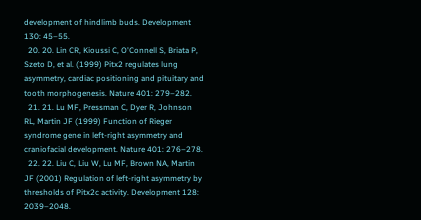development of hindlimb buds. Development 130: 45–55.
  20. 20. Lin CR, Kioussi C, O'Connell S, Briata P, Szeto D, et al. (1999) Pitx2 regulates lung asymmetry, cardiac positioning and pituitary and tooth morphogenesis. Nature 401: 279–282.
  21. 21. Lu MF, Pressman C, Dyer R, Johnson RL, Martin JF (1999) Function of Rieger syndrome gene in left-right asymmetry and craniofacial development. Nature 401: 276–278.
  22. 22. Liu C, Liu W, Lu MF, Brown NA, Martin JF (2001) Regulation of left-right asymmetry by thresholds of Pitx2c activity. Development 128: 2039–2048.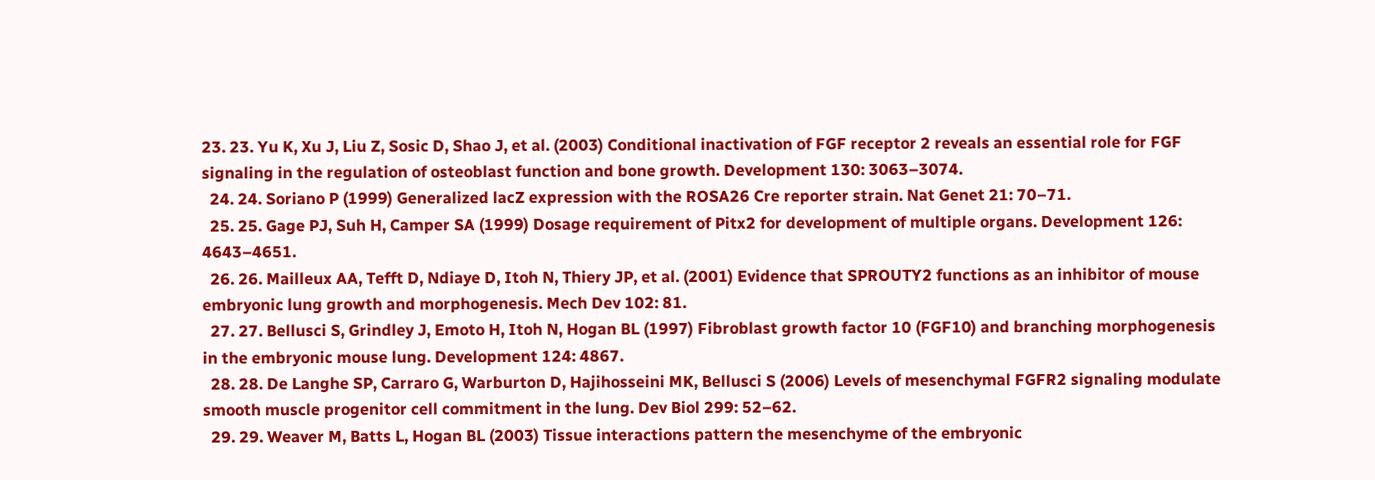23. 23. Yu K, Xu J, Liu Z, Sosic D, Shao J, et al. (2003) Conditional inactivation of FGF receptor 2 reveals an essential role for FGF signaling in the regulation of osteoblast function and bone growth. Development 130: 3063–3074.
  24. 24. Soriano P (1999) Generalized lacZ expression with the ROSA26 Cre reporter strain. Nat Genet 21: 70–71.
  25. 25. Gage PJ, Suh H, Camper SA (1999) Dosage requirement of Pitx2 for development of multiple organs. Development 126: 4643–4651.
  26. 26. Mailleux AA, Tefft D, Ndiaye D, Itoh N, Thiery JP, et al. (2001) Evidence that SPROUTY2 functions as an inhibitor of mouse embryonic lung growth and morphogenesis. Mech Dev 102: 81.
  27. 27. Bellusci S, Grindley J, Emoto H, Itoh N, Hogan BL (1997) Fibroblast growth factor 10 (FGF10) and branching morphogenesis in the embryonic mouse lung. Development 124: 4867.
  28. 28. De Langhe SP, Carraro G, Warburton D, Hajihosseini MK, Bellusci S (2006) Levels of mesenchymal FGFR2 signaling modulate smooth muscle progenitor cell commitment in the lung. Dev Biol 299: 52–62.
  29. 29. Weaver M, Batts L, Hogan BL (2003) Tissue interactions pattern the mesenchyme of the embryonic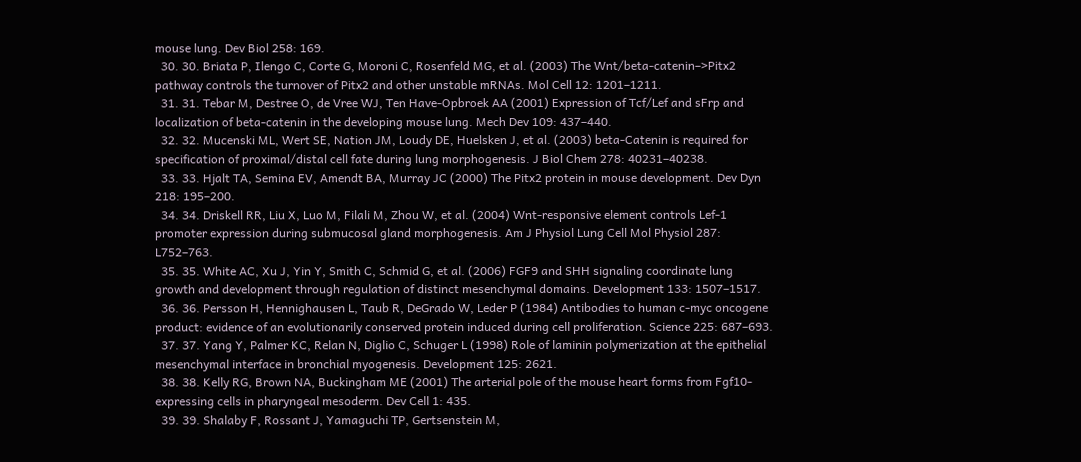mouse lung. Dev Biol 258: 169.
  30. 30. Briata P, Ilengo C, Corte G, Moroni C, Rosenfeld MG, et al. (2003) The Wnt/beta-catenin–>Pitx2 pathway controls the turnover of Pitx2 and other unstable mRNAs. Mol Cell 12: 1201–1211.
  31. 31. Tebar M, Destree O, de Vree WJ, Ten Have-Opbroek AA (2001) Expression of Tcf/Lef and sFrp and localization of beta-catenin in the developing mouse lung. Mech Dev 109: 437–440.
  32. 32. Mucenski ML, Wert SE, Nation JM, Loudy DE, Huelsken J, et al. (2003) beta-Catenin is required for specification of proximal/distal cell fate during lung morphogenesis. J Biol Chem 278: 40231–40238.
  33. 33. Hjalt TA, Semina EV, Amendt BA, Murray JC (2000) The Pitx2 protein in mouse development. Dev Dyn 218: 195–200.
  34. 34. Driskell RR, Liu X, Luo M, Filali M, Zhou W, et al. (2004) Wnt-responsive element controls Lef-1 promoter expression during submucosal gland morphogenesis. Am J Physiol Lung Cell Mol Physiol 287: L752–763.
  35. 35. White AC, Xu J, Yin Y, Smith C, Schmid G, et al. (2006) FGF9 and SHH signaling coordinate lung growth and development through regulation of distinct mesenchymal domains. Development 133: 1507–1517.
  36. 36. Persson H, Hennighausen L, Taub R, DeGrado W, Leder P (1984) Antibodies to human c-myc oncogene product: evidence of an evolutionarily conserved protein induced during cell proliferation. Science 225: 687–693.
  37. 37. Yang Y, Palmer KC, Relan N, Diglio C, Schuger L (1998) Role of laminin polymerization at the epithelial mesenchymal interface in bronchial myogenesis. Development 125: 2621.
  38. 38. Kelly RG, Brown NA, Buckingham ME (2001) The arterial pole of the mouse heart forms from Fgf10-expressing cells in pharyngeal mesoderm. Dev Cell 1: 435.
  39. 39. Shalaby F, Rossant J, Yamaguchi TP, Gertsenstein M,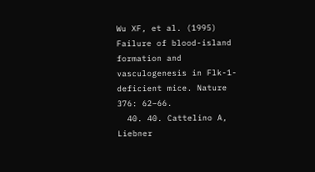Wu XF, et al. (1995) Failure of blood-island formation and vasculogenesis in Flk-1-deficient mice. Nature 376: 62–66.
  40. 40. Cattelino A, Liebner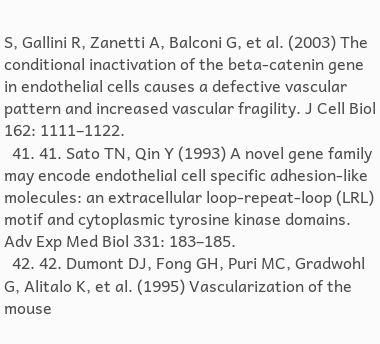S, Gallini R, Zanetti A, Balconi G, et al. (2003) The conditional inactivation of the beta-catenin gene in endothelial cells causes a defective vascular pattern and increased vascular fragility. J Cell Biol 162: 1111–1122.
  41. 41. Sato TN, Qin Y (1993) A novel gene family may encode endothelial cell specific adhesion-like molecules: an extracellular loop-repeat-loop (LRL) motif and cytoplasmic tyrosine kinase domains. Adv Exp Med Biol 331: 183–185.
  42. 42. Dumont DJ, Fong GH, Puri MC, Gradwohl G, Alitalo K, et al. (1995) Vascularization of the mouse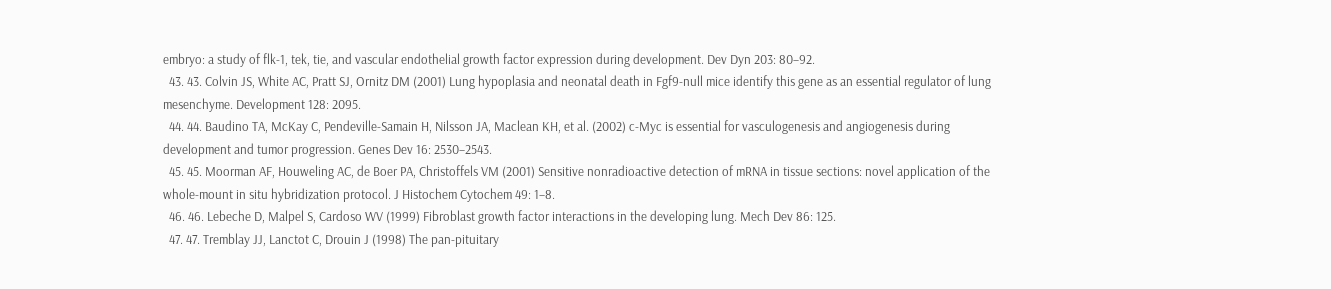embryo: a study of flk-1, tek, tie, and vascular endothelial growth factor expression during development. Dev Dyn 203: 80–92.
  43. 43. Colvin JS, White AC, Pratt SJ, Ornitz DM (2001) Lung hypoplasia and neonatal death in Fgf9-null mice identify this gene as an essential regulator of lung mesenchyme. Development 128: 2095.
  44. 44. Baudino TA, McKay C, Pendeville-Samain H, Nilsson JA, Maclean KH, et al. (2002) c-Myc is essential for vasculogenesis and angiogenesis during development and tumor progression. Genes Dev 16: 2530–2543.
  45. 45. Moorman AF, Houweling AC, de Boer PA, Christoffels VM (2001) Sensitive nonradioactive detection of mRNA in tissue sections: novel application of the whole-mount in situ hybridization protocol. J Histochem Cytochem 49: 1–8.
  46. 46. Lebeche D, Malpel S, Cardoso WV (1999) Fibroblast growth factor interactions in the developing lung. Mech Dev 86: 125.
  47. 47. Tremblay JJ, Lanctot C, Drouin J (1998) The pan-pituitary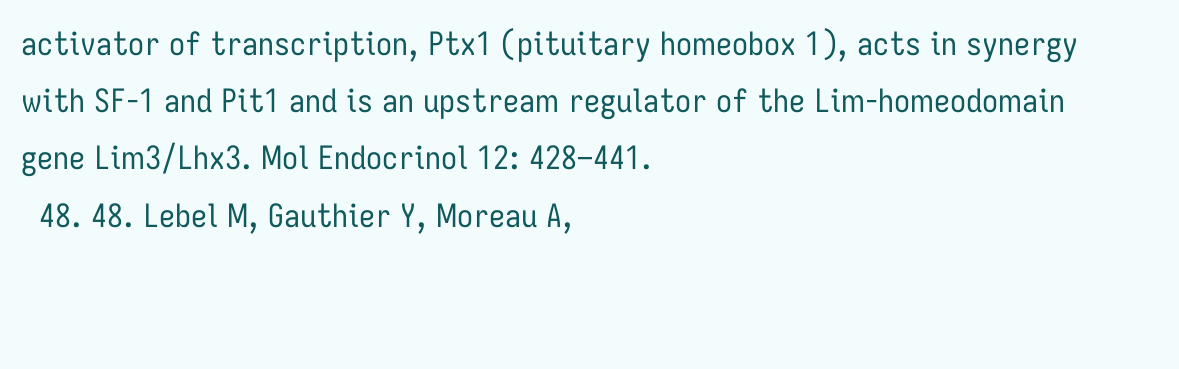activator of transcription, Ptx1 (pituitary homeobox 1), acts in synergy with SF-1 and Pit1 and is an upstream regulator of the Lim-homeodomain gene Lim3/Lhx3. Mol Endocrinol 12: 428–441.
  48. 48. Lebel M, Gauthier Y, Moreau A,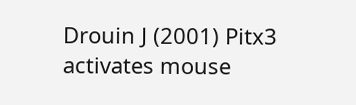Drouin J (2001) Pitx3 activates mouse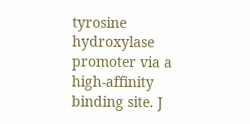tyrosine hydroxylase promoter via a high-affinity binding site. J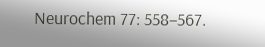Neurochem 77: 558–567.